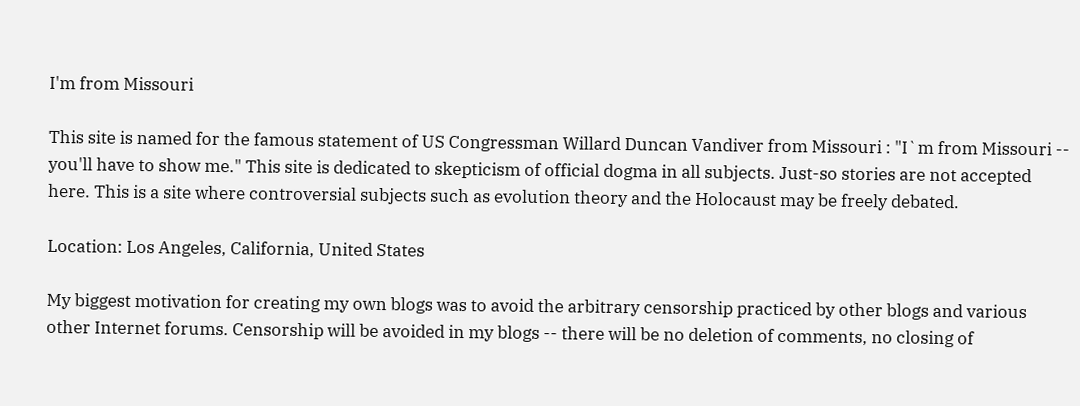I'm from Missouri

This site is named for the famous statement of US Congressman Willard Duncan Vandiver from Missouri : "I`m from Missouri -- you'll have to show me." This site is dedicated to skepticism of official dogma in all subjects. Just-so stories are not accepted here. This is a site where controversial subjects such as evolution theory and the Holocaust may be freely debated.

Location: Los Angeles, California, United States

My biggest motivation for creating my own blogs was to avoid the arbitrary censorship practiced by other blogs and various other Internet forums. Censorship will be avoided in my blogs -- there will be no deletion of comments, no closing of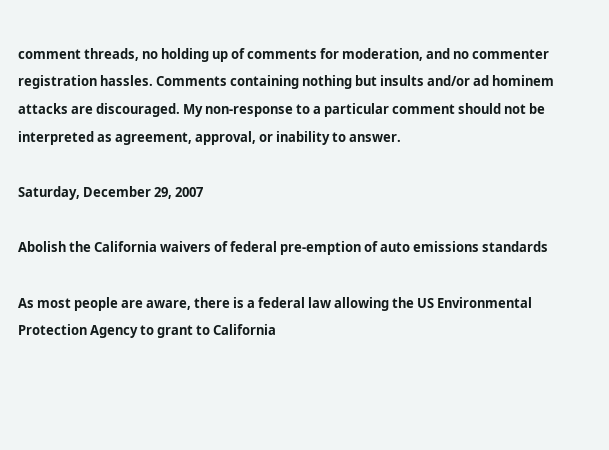comment threads, no holding up of comments for moderation, and no commenter registration hassles. Comments containing nothing but insults and/or ad hominem attacks are discouraged. My non-response to a particular comment should not be interpreted as agreement, approval, or inability to answer.

Saturday, December 29, 2007

Abolish the California waivers of federal pre-emption of auto emissions standards

As most people are aware, there is a federal law allowing the US Environmental Protection Agency to grant to California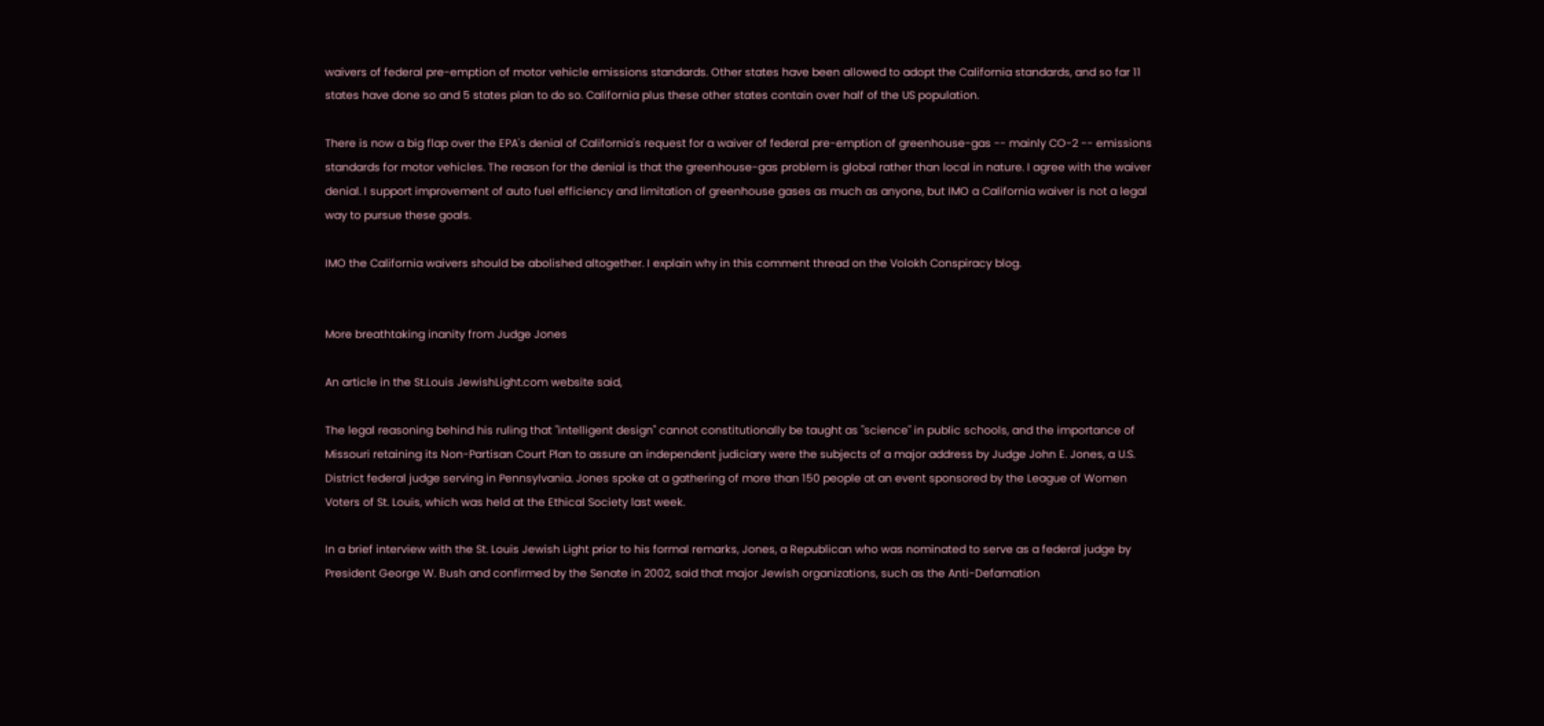waivers of federal pre-emption of motor vehicle emissions standards. Other states have been allowed to adopt the California standards, and so far 11 states have done so and 5 states plan to do so. California plus these other states contain over half of the US population.

There is now a big flap over the EPA's denial of California's request for a waiver of federal pre-emption of greenhouse-gas -- mainly CO-2 -- emissions standards for motor vehicles. The reason for the denial is that the greenhouse-gas problem is global rather than local in nature. I agree with the waiver denial. I support improvement of auto fuel efficiency and limitation of greenhouse gases as much as anyone, but IMO a California waiver is not a legal way to pursue these goals.

IMO the California waivers should be abolished altogether. I explain why in this comment thread on the Volokh Conspiracy blog.


More breathtaking inanity from Judge Jones

An article in the St.Louis JewishLight.com website said,

The legal reasoning behind his ruling that "intelligent design" cannot constitutionally be taught as "science" in public schools, and the importance of Missouri retaining its Non-Partisan Court Plan to assure an independent judiciary were the subjects of a major address by Judge John E. Jones, a U.S. District federal judge serving in Pennsylvania. Jones spoke at a gathering of more than 150 people at an event sponsored by the League of Women Voters of St. Louis, which was held at the Ethical Society last week.

In a brief interview with the St. Louis Jewish Light prior to his formal remarks, Jones, a Republican who was nominated to serve as a federal judge by President George W. Bush and confirmed by the Senate in 2002, said that major Jewish organizations, such as the Anti-Defamation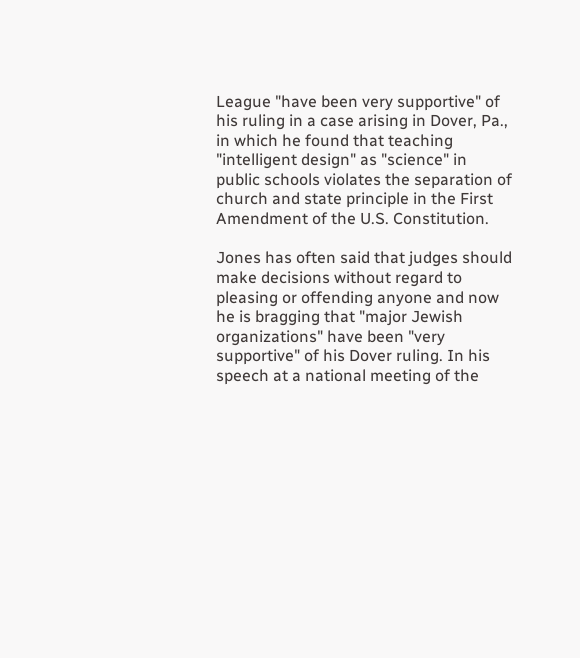League "have been very supportive" of his ruling in a case arising in Dover, Pa., in which he found that teaching "intelligent design" as "science" in public schools violates the separation of church and state principle in the First Amendment of the U.S. Constitution.

Jones has often said that judges should make decisions without regard to pleasing or offending anyone and now he is bragging that "major Jewish organizations" have been "very supportive" of his Dover ruling. In his speech at a national meeting of the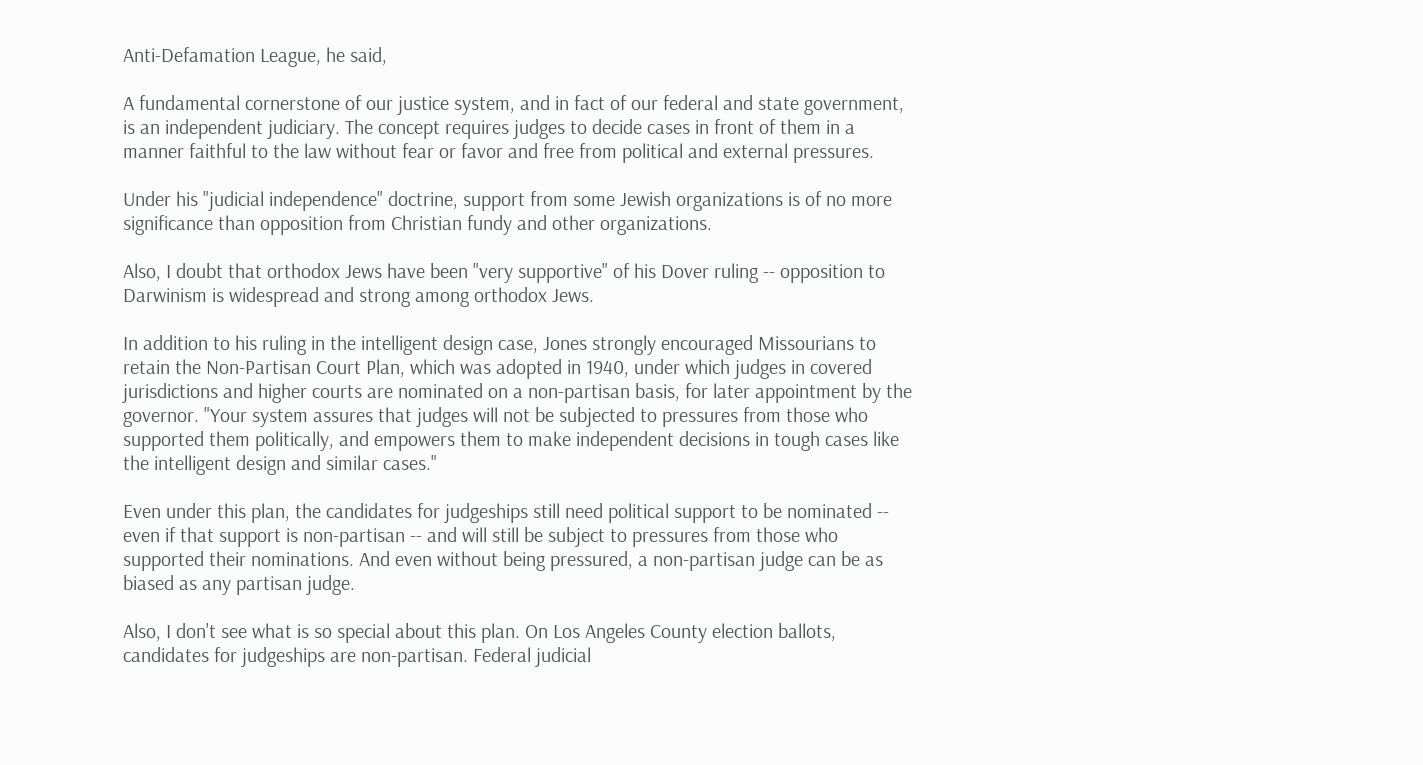Anti-Defamation League, he said,

A fundamental cornerstone of our justice system, and in fact of our federal and state government, is an independent judiciary. The concept requires judges to decide cases in front of them in a manner faithful to the law without fear or favor and free from political and external pressures.

Under his "judicial independence" doctrine, support from some Jewish organizations is of no more significance than opposition from Christian fundy and other organizations.

Also, I doubt that orthodox Jews have been "very supportive" of his Dover ruling -- opposition to Darwinism is widespread and strong among orthodox Jews.

In addition to his ruling in the intelligent design case, Jones strongly encouraged Missourians to retain the Non-Partisan Court Plan, which was adopted in 1940, under which judges in covered jurisdictions and higher courts are nominated on a non-partisan basis, for later appointment by the governor. "Your system assures that judges will not be subjected to pressures from those who supported them politically, and empowers them to make independent decisions in tough cases like the intelligent design and similar cases."

Even under this plan, the candidates for judgeships still need political support to be nominated -- even if that support is non-partisan -- and will still be subject to pressures from those who supported their nominations. And even without being pressured, a non-partisan judge can be as biased as any partisan judge.

Also, I don't see what is so special about this plan. On Los Angeles County election ballots, candidates for judgeships are non-partisan. Federal judicial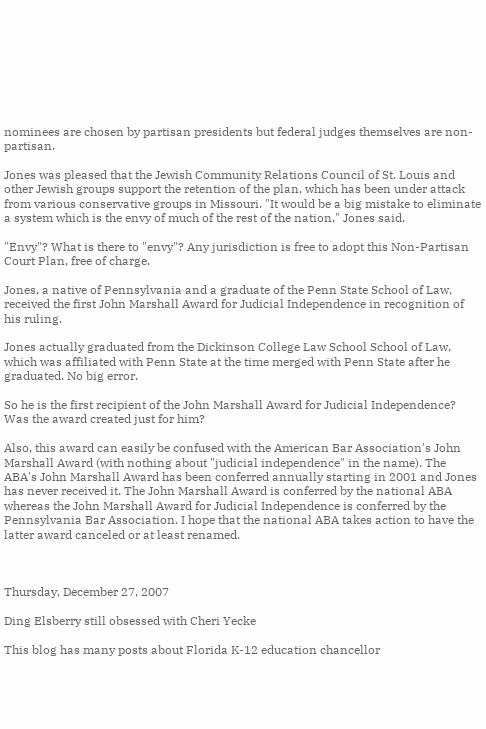nominees are chosen by partisan presidents but federal judges themselves are non-partisan.

Jones was pleased that the Jewish Community Relations Council of St. Louis and other Jewish groups support the retention of the plan, which has been under attack from various conservative groups in Missouri. "It would be a big mistake to eliminate a system which is the envy of much of the rest of the nation," Jones said.

"Envy"? What is there to "envy"? Any jurisdiction is free to adopt this Non-Partisan Court Plan, free of charge.

Jones, a native of Pennsylvania and a graduate of the Penn State School of Law, received the first John Marshall Award for Judicial Independence in recognition of his ruling.

Jones actually graduated from the Dickinson College Law School School of Law, which was affiliated with Penn State at the time merged with Penn State after he graduated. No big error.

So he is the first recipient of the John Marshall Award for Judicial Independence? Was the award created just for him?

Also, this award can easily be confused with the American Bar Association's John Marshall Award (with nothing about "judicial independence" in the name). The ABA's John Marshall Award has been conferred annually starting in 2001 and Jones has never received it. The John Marshall Award is conferred by the national ABA whereas the John Marshall Award for Judicial Independence is conferred by the Pennsylvania Bar Association. I hope that the national ABA takes action to have the latter award canceled or at least renamed.



Thursday, December 27, 2007

Ding Elsberry still obsessed with Cheri Yecke

This blog has many posts about Florida K-12 education chancellor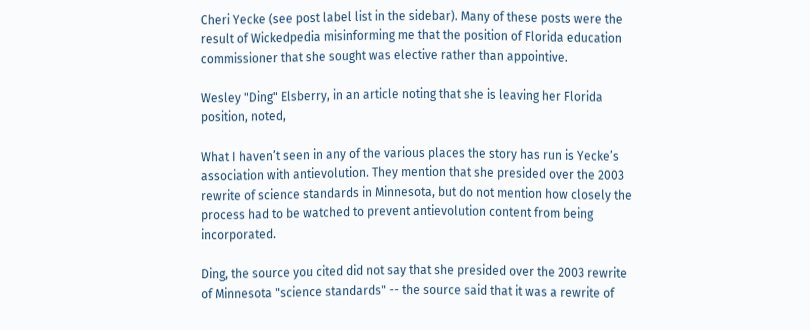Cheri Yecke (see post label list in the sidebar). Many of these posts were the result of Wickedpedia misinforming me that the position of Florida education commissioner that she sought was elective rather than appointive.

Wesley "Ding" Elsberry, in an article noting that she is leaving her Florida position, noted,

What I haven’t seen in any of the various places the story has run is Yecke’s association with antievolution. They mention that she presided over the 2003 rewrite of science standards in Minnesota, but do not mention how closely the process had to be watched to prevent antievolution content from being incorporated.

Ding, the source you cited did not say that she presided over the 2003 rewrite of Minnesota "science standards" -- the source said that it was a rewrite of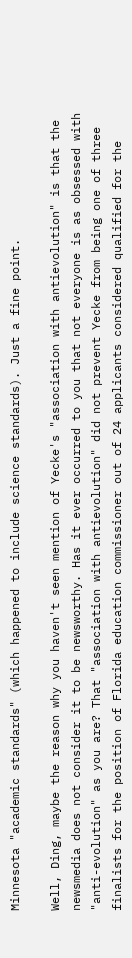Minnesota "academic standards" (which happened to include science standards). Just a fine point.

Well, Ding, maybe the reason why you haven't seen mention of Yecke's "association with antievolution" is that the newsmedia does not consider it to be newsworthy. Has it ever occurred to you that not everyone is as obsessed with "anti-evolution" as you are? That "association with antievolution" did not prevent Yecke from being one of three finalists for the position of Florida education commissioner out of 24 applicants considered qualified for the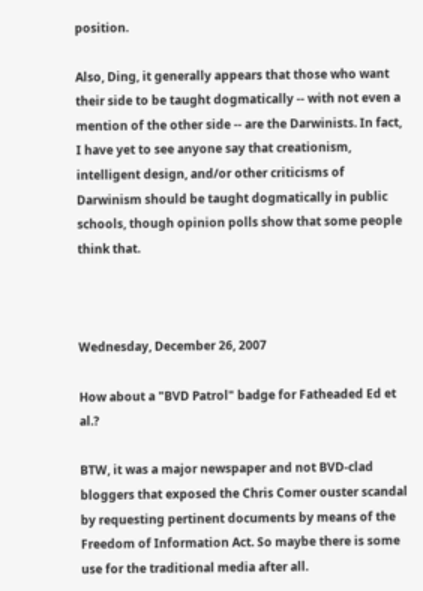position.

Also, Ding, it generally appears that those who want their side to be taught dogmatically -- with not even a mention of the other side -- are the Darwinists. In fact, I have yet to see anyone say that creationism, intelligent design, and/or other criticisms of Darwinism should be taught dogmatically in public schools, though opinion polls show that some people think that.



Wednesday, December 26, 2007

How about a "BVD Patrol" badge for Fatheaded Ed et al.?

BTW, it was a major newspaper and not BVD-clad bloggers that exposed the Chris Comer ouster scandal by requesting pertinent documents by means of the Freedom of Information Act. So maybe there is some use for the traditional media after all.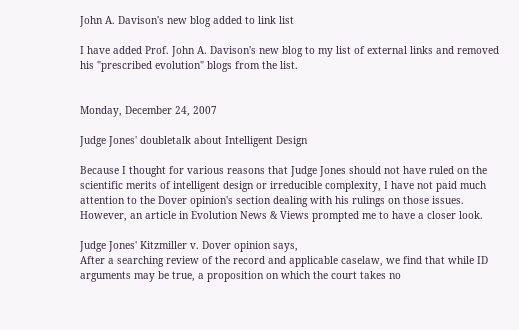John A. Davison's new blog added to link list

I have added Prof. John A. Davison's new blog to my list of external links and removed his "prescribed evolution" blogs from the list.


Monday, December 24, 2007

Judge Jones' doubletalk about Intelligent Design

Because I thought for various reasons that Judge Jones should not have ruled on the scientific merits of intelligent design or irreducible complexity, I have not paid much attention to the Dover opinion's section dealing with his rulings on those issues. However, an article in Evolution News & Views prompted me to have a closer look.

Judge Jones' Kitzmiller v. Dover opinion says,
After a searching review of the record and applicable caselaw, we find that while ID arguments may be true, a proposition on which the court takes no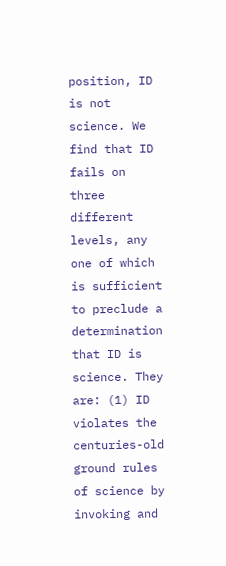position, ID is not science. We find that ID fails on three different levels, any one of which is sufficient to preclude a determination that ID is science. They are: (1) ID violates the centuries-old ground rules of science by invoking and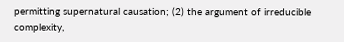permitting supernatural causation; (2) the argument of irreducible complexity,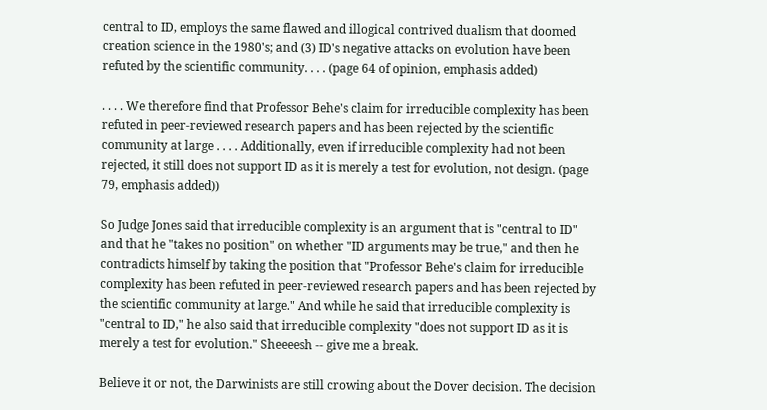central to ID, employs the same flawed and illogical contrived dualism that doomed creation science in the 1980's; and (3) ID's negative attacks on evolution have been refuted by the scientific community. . . . (page 64 of opinion, emphasis added)

. . . . We therefore find that Professor Behe's claim for irreducible complexity has been refuted in peer-reviewed research papers and has been rejected by the scientific community at large . . . . Additionally, even if irreducible complexity had not been rejected, it still does not support ID as it is merely a test for evolution, not design. (page 79, emphasis added))

So Judge Jones said that irreducible complexity is an argument that is "central to ID" and that he "takes no position" on whether "ID arguments may be true," and then he contradicts himself by taking the position that "Professor Behe's claim for irreducible complexity has been refuted in peer-reviewed research papers and has been rejected by the scientific community at large." And while he said that irreducible complexity is "central to ID," he also said that irreducible complexity "does not support ID as it is merely a test for evolution." Sheeeesh -- give me a break.

Believe it or not, the Darwinists are still crowing about the Dover decision. The decision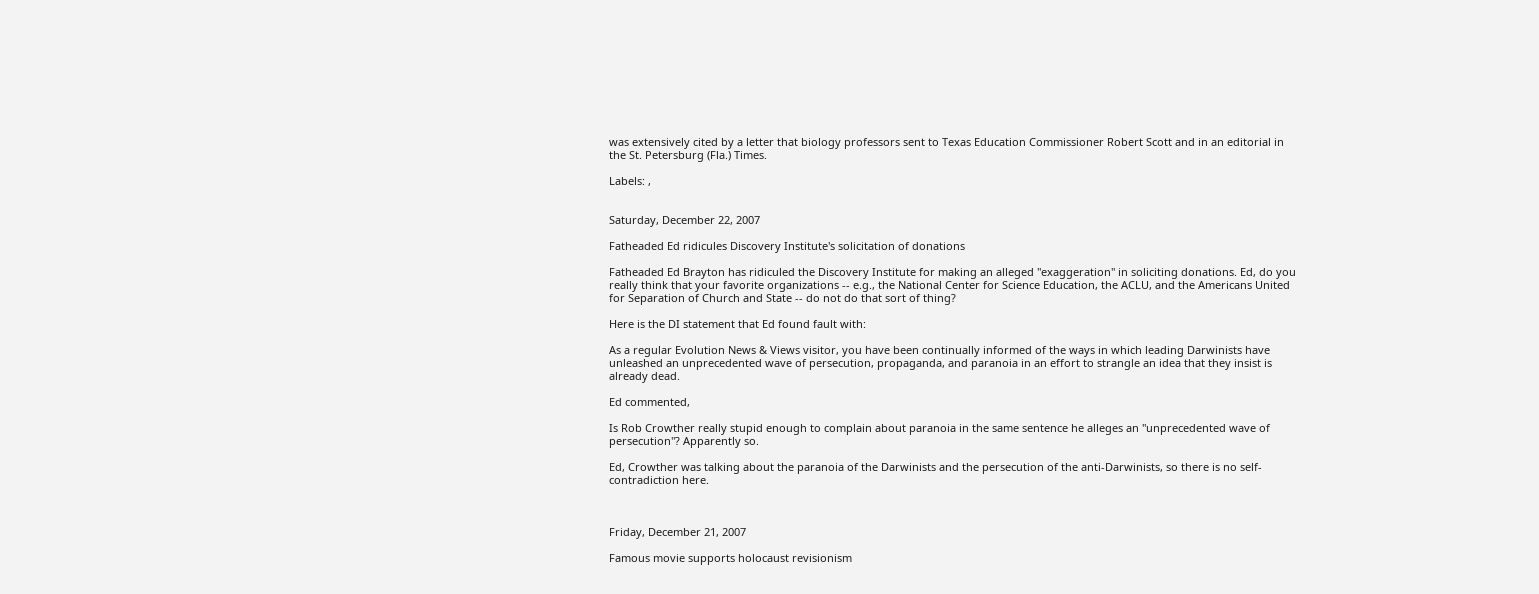was extensively cited by a letter that biology professors sent to Texas Education Commissioner Robert Scott and in an editorial in the St. Petersburg (Fla.) Times.

Labels: ,


Saturday, December 22, 2007

Fatheaded Ed ridicules Discovery Institute's solicitation of donations

Fatheaded Ed Brayton has ridiculed the Discovery Institute for making an alleged "exaggeration" in soliciting donations. Ed, do you really think that your favorite organizations -- e.g., the National Center for Science Education, the ACLU, and the Americans United for Separation of Church and State -- do not do that sort of thing?

Here is the DI statement that Ed found fault with:

As a regular Evolution News & Views visitor, you have been continually informed of the ways in which leading Darwinists have unleashed an unprecedented wave of persecution, propaganda, and paranoia in an effort to strangle an idea that they insist is already dead.

Ed commented,

Is Rob Crowther really stupid enough to complain about paranoia in the same sentence he alleges an "unprecedented wave of persecution"? Apparently so.

Ed, Crowther was talking about the paranoia of the Darwinists and the persecution of the anti-Darwinists, so there is no self-contradiction here.



Friday, December 21, 2007

Famous movie supports holocaust revisionism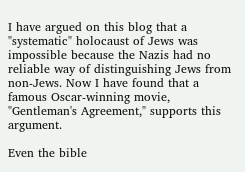I have argued on this blog that a "systematic" holocaust of Jews was impossible because the Nazis had no reliable way of distinguishing Jews from non-Jews. Now I have found that a famous Oscar-winning movie, "Gentleman's Agreement," supports this argument.

Even the bible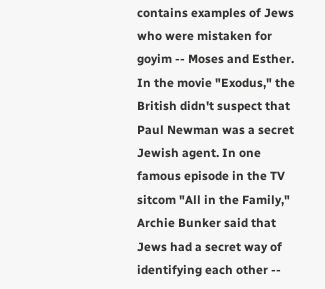contains examples of Jews who were mistaken for goyim -- Moses and Esther. In the movie "Exodus," the British didn't suspect that Paul Newman was a secret Jewish agent. In one famous episode in the TV sitcom "All in the Family," Archie Bunker said that Jews had a secret way of identifying each other --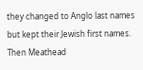they changed to Anglo last names but kept their Jewish first names. Then Meathead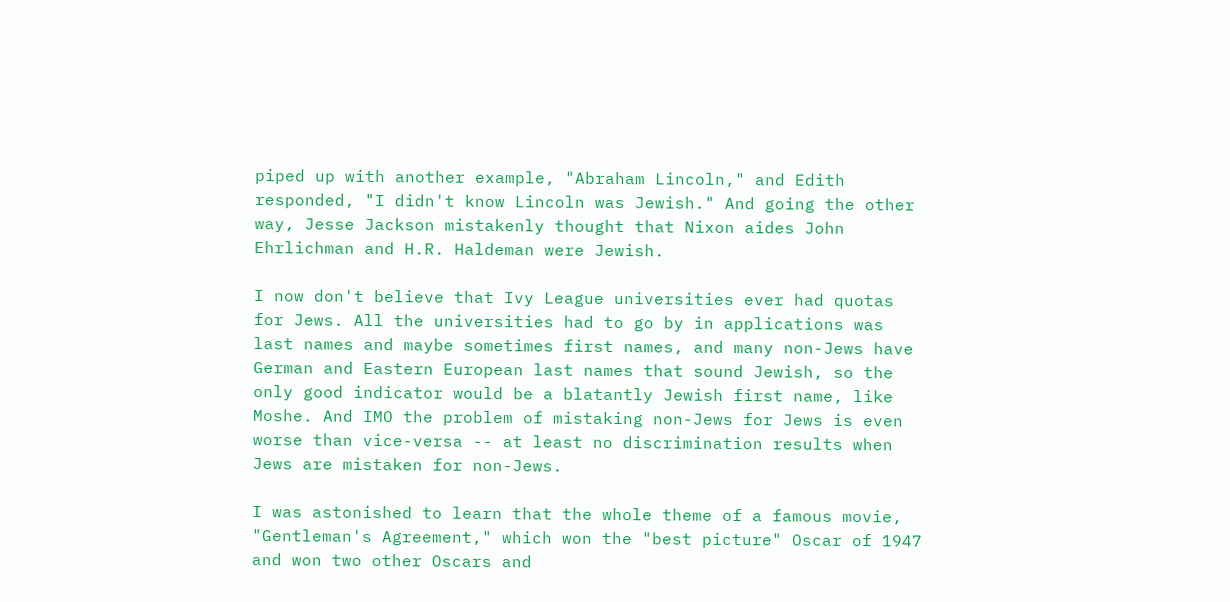piped up with another example, "Abraham Lincoln," and Edith responded, "I didn't know Lincoln was Jewish." And going the other way, Jesse Jackson mistakenly thought that Nixon aides John Ehrlichman and H.R. Haldeman were Jewish.

I now don't believe that Ivy League universities ever had quotas for Jews. All the universities had to go by in applications was last names and maybe sometimes first names, and many non-Jews have German and Eastern European last names that sound Jewish, so the only good indicator would be a blatantly Jewish first name, like Moshe. And IMO the problem of mistaking non-Jews for Jews is even worse than vice-versa -- at least no discrimination results when Jews are mistaken for non-Jews.

I was astonished to learn that the whole theme of a famous movie, "Gentleman's Agreement," which won the "best picture" Oscar of 1947 and won two other Oscars and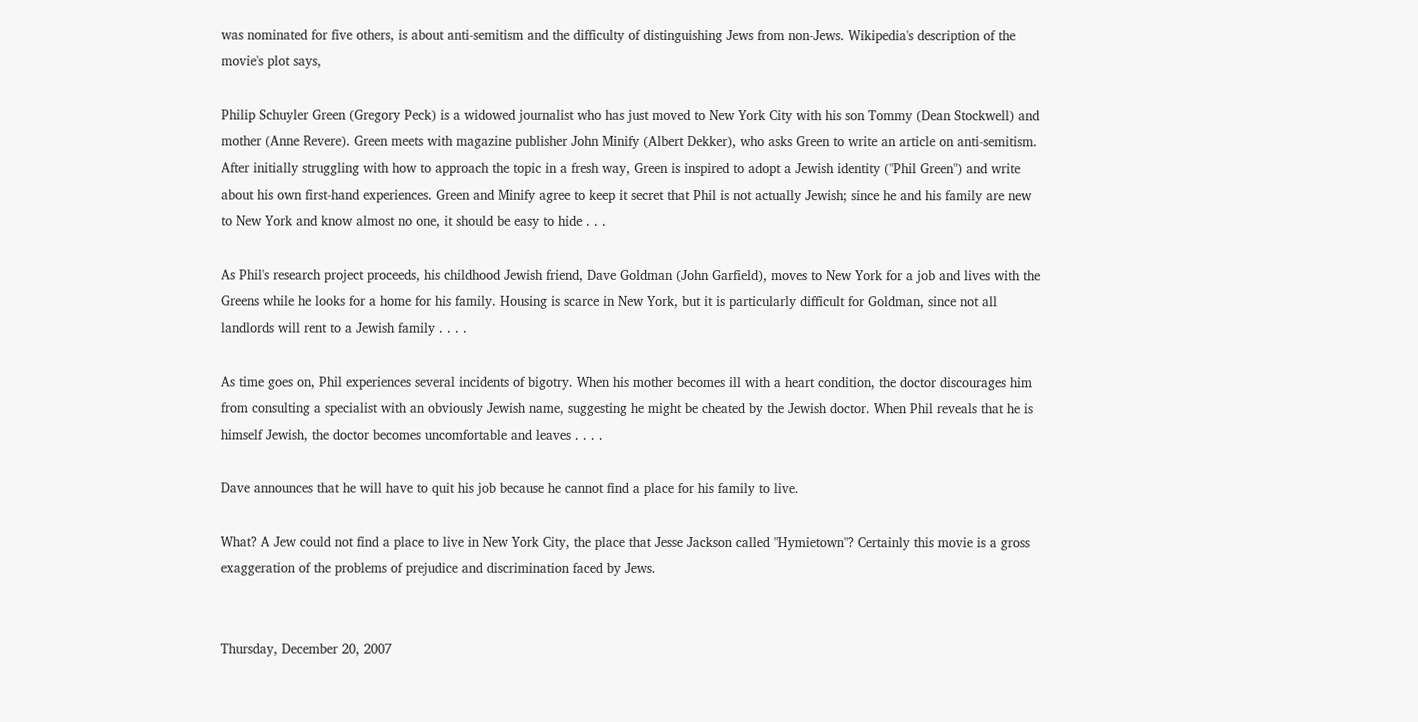was nominated for five others, is about anti-semitism and the difficulty of distinguishing Jews from non-Jews. Wikipedia's description of the movie's plot says,

Philip Schuyler Green (Gregory Peck) is a widowed journalist who has just moved to New York City with his son Tommy (Dean Stockwell) and mother (Anne Revere). Green meets with magazine publisher John Minify (Albert Dekker), who asks Green to write an article on anti-semitism. After initially struggling with how to approach the topic in a fresh way, Green is inspired to adopt a Jewish identity ("Phil Green") and write about his own first-hand experiences. Green and Minify agree to keep it secret that Phil is not actually Jewish; since he and his family are new to New York and know almost no one, it should be easy to hide . . .

As Phil's research project proceeds, his childhood Jewish friend, Dave Goldman (John Garfield), moves to New York for a job and lives with the Greens while he looks for a home for his family. Housing is scarce in New York, but it is particularly difficult for Goldman, since not all landlords will rent to a Jewish family . . . .

As time goes on, Phil experiences several incidents of bigotry. When his mother becomes ill with a heart condition, the doctor discourages him from consulting a specialist with an obviously Jewish name, suggesting he might be cheated by the Jewish doctor. When Phil reveals that he is himself Jewish, the doctor becomes uncomfortable and leaves . . . .

Dave announces that he will have to quit his job because he cannot find a place for his family to live.

What? A Jew could not find a place to live in New York City, the place that Jesse Jackson called "Hymietown"? Certainly this movie is a gross exaggeration of the problems of prejudice and discrimination faced by Jews.


Thursday, December 20, 2007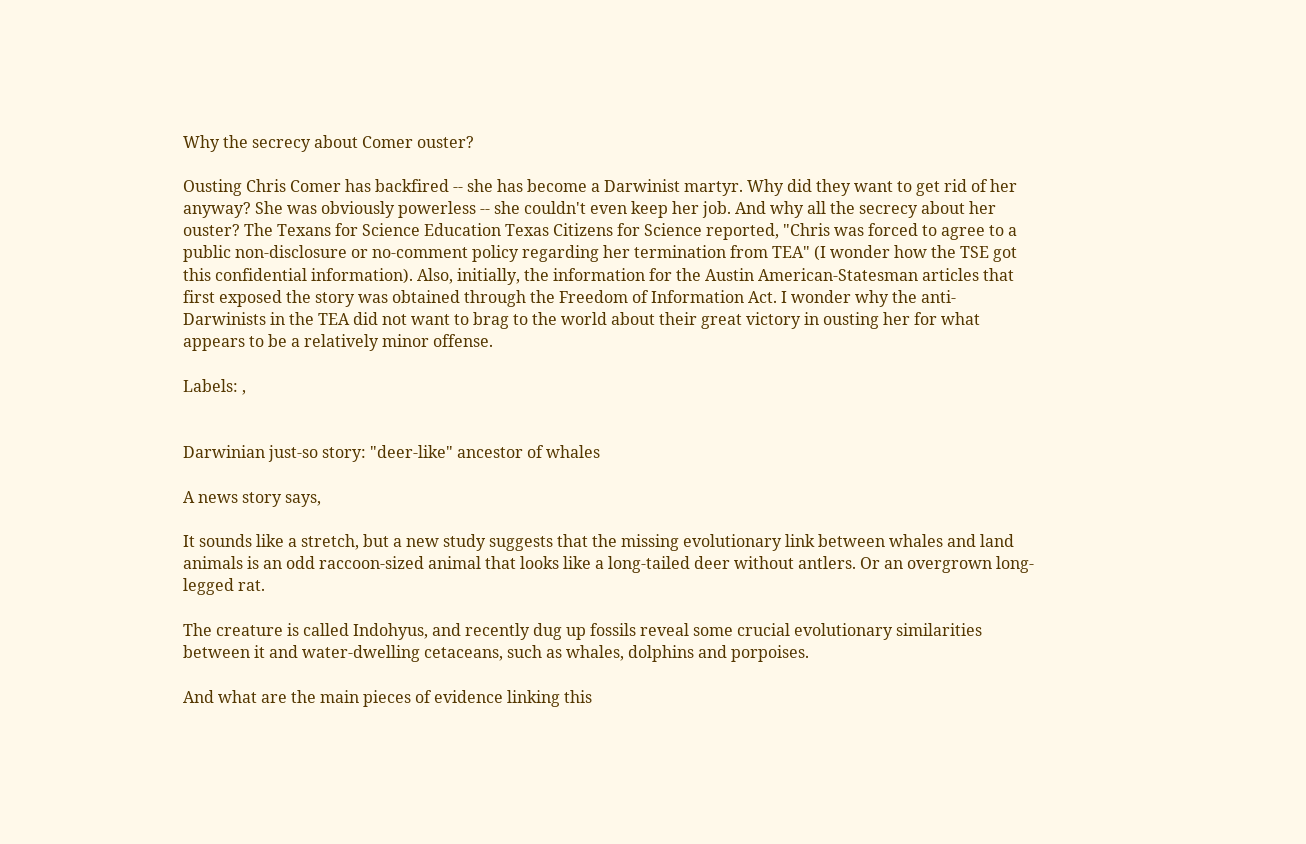Why the secrecy about Comer ouster?

Ousting Chris Comer has backfired -- she has become a Darwinist martyr. Why did they want to get rid of her anyway? She was obviously powerless -- she couldn't even keep her job. And why all the secrecy about her ouster? The Texans for Science Education Texas Citizens for Science reported, "Chris was forced to agree to a public non-disclosure or no-comment policy regarding her termination from TEA" (I wonder how the TSE got this confidential information). Also, initially, the information for the Austin American-Statesman articles that first exposed the story was obtained through the Freedom of Information Act. I wonder why the anti-Darwinists in the TEA did not want to brag to the world about their great victory in ousting her for what appears to be a relatively minor offense.

Labels: ,


Darwinian just-so story: "deer-like" ancestor of whales

A news story says,

It sounds like a stretch, but a new study suggests that the missing evolutionary link between whales and land animals is an odd raccoon-sized animal that looks like a long-tailed deer without antlers. Or an overgrown long-legged rat.

The creature is called Indohyus, and recently dug up fossils reveal some crucial evolutionary similarities between it and water-dwelling cetaceans, such as whales, dolphins and porpoises.

And what are the main pieces of evidence linking this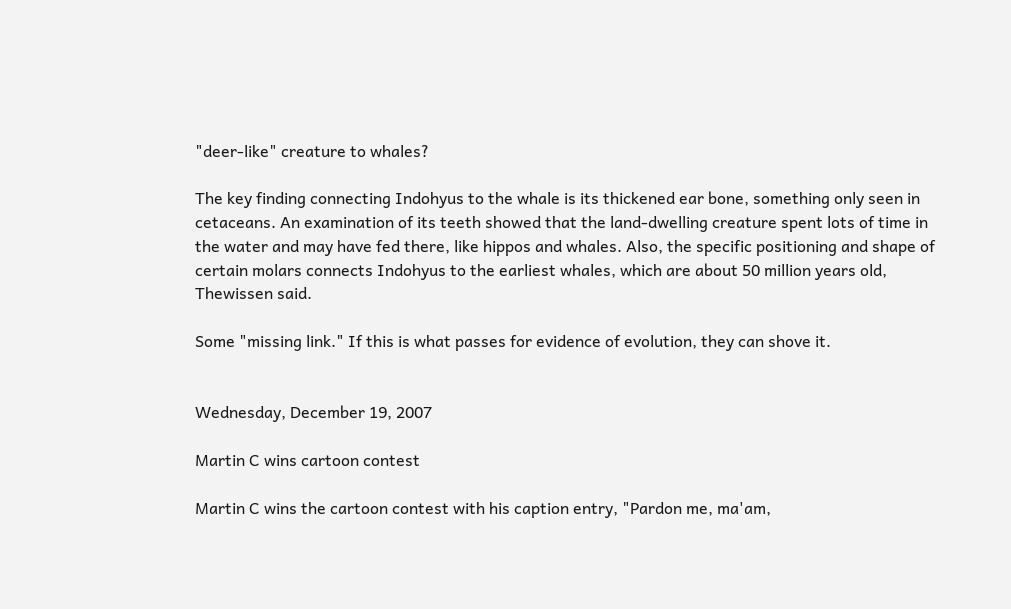"deer-like" creature to whales?

The key finding connecting Indohyus to the whale is its thickened ear bone, something only seen in cetaceans. An examination of its teeth showed that the land-dwelling creature spent lots of time in the water and may have fed there, like hippos and whales. Also, the specific positioning and shape of certain molars connects Indohyus to the earliest whales, which are about 50 million years old, Thewissen said.

Some "missing link." If this is what passes for evidence of evolution, they can shove it.


Wednesday, December 19, 2007

Martin C wins cartoon contest

Martin C wins the cartoon contest with his caption entry, "Pardon me, ma'am,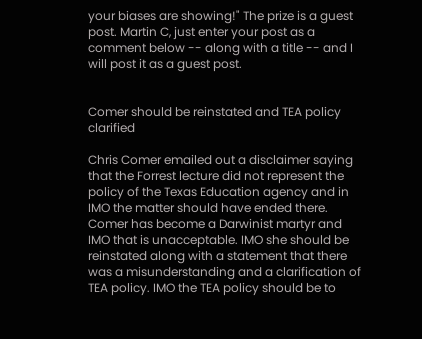your biases are showing!" The prize is a guest post. Martin C, just enter your post as a comment below -- along with a title -- and I will post it as a guest post.


Comer should be reinstated and TEA policy clarified

Chris Comer emailed out a disclaimer saying that the Forrest lecture did not represent the policy of the Texas Education agency and in IMO the matter should have ended there. Comer has become a Darwinist martyr and IMO that is unacceptable. IMO she should be reinstated along with a statement that there was a misunderstanding and a clarification of TEA policy. IMO the TEA policy should be to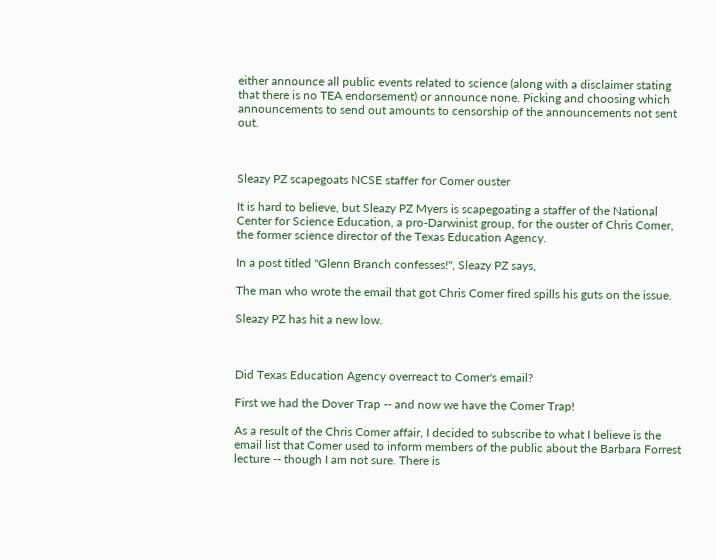either announce all public events related to science (along with a disclaimer stating that there is no TEA endorsement) or announce none. Picking and choosing which announcements to send out amounts to censorship of the announcements not sent out.



Sleazy PZ scapegoats NCSE staffer for Comer ouster

It is hard to believe, but Sleazy PZ Myers is scapegoating a staffer of the National Center for Science Education, a pro-Darwinist group, for the ouster of Chris Comer, the former science director of the Texas Education Agency.

In a post titled "Glenn Branch confesses!", Sleazy PZ says,

The man who wrote the email that got Chris Comer fired spills his guts on the issue.

Sleazy PZ has hit a new low.



Did Texas Education Agency overreact to Comer's email?

First we had the Dover Trap -- and now we have the Comer Trap!

As a result of the Chris Comer affair, I decided to subscribe to what I believe is the email list that Comer used to inform members of the public about the Barbara Forrest lecture -- though I am not sure. There is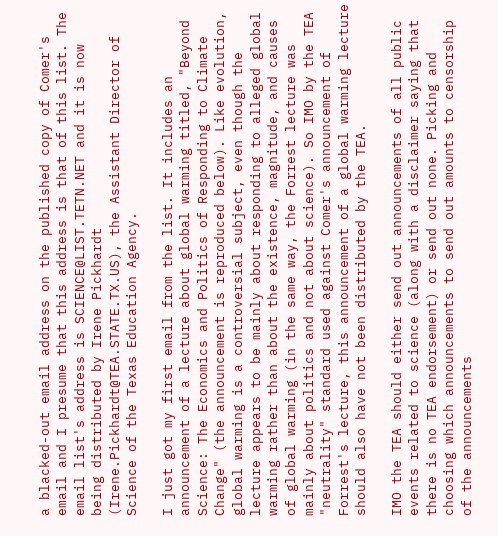a blacked-out email address on the published copy of Comer's email and I presume that this address is that of this list. The email list's address is SCIENCE@LIST.TETN.NET and it is now being distributed by Irene Pickhardt (Irene.Pickhardt@TEA.STATE.TX.US), the Assistant Director of Science of the Texas Education Agency.

I just got my first email from the list. It includes an announcement of a lecture about global warming titled, "Beyond Science: The Economics and Politics of Responding to Climate Change" (the announcement is reproduced below). Like evolution, global warming is a controversial subject, even though the lecture appears to be mainly about responding to alleged global warming rather than about the existence, magnitude, and causes of global warming (in the same way, the Forrest lecture was mainly about politics and not about science). So IMO by the TEA "neutrality" standard used against Comer's announcement of Forrest's lecture, this announcement of a global warming lecture should also have not been distributed by the TEA.

IMO the TEA should either send out announcements of all public events related to science (along with a disclaimer saying that there is no TEA endorsement) or send out none. Picking and choosing which announcements to send out amounts to censorship of the announcements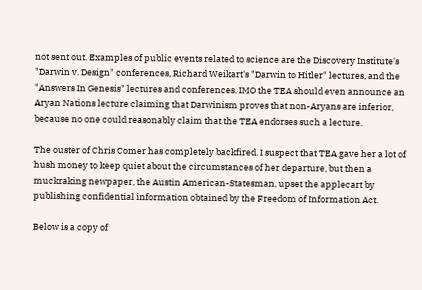not sent out. Examples of public events related to science are the Discovery Institute's "Darwin v. Design" conferences, Richard Weikart's "Darwin to Hitler" lectures, and the "Answers In Genesis" lectures and conferences. IMO the TEA should even announce an Aryan Nations lecture claiming that Darwinism proves that non-Aryans are inferior, because no one could reasonably claim that the TEA endorses such a lecture.

The ouster of Chris Comer has completely backfired. I suspect that TEA gave her a lot of hush money to keep quiet about the circumstances of her departure, but then a muckraking newpaper, the Austin American-Statesman, upset the applecart by publishing confidential information obtained by the Freedom of Information Act.

Below is a copy of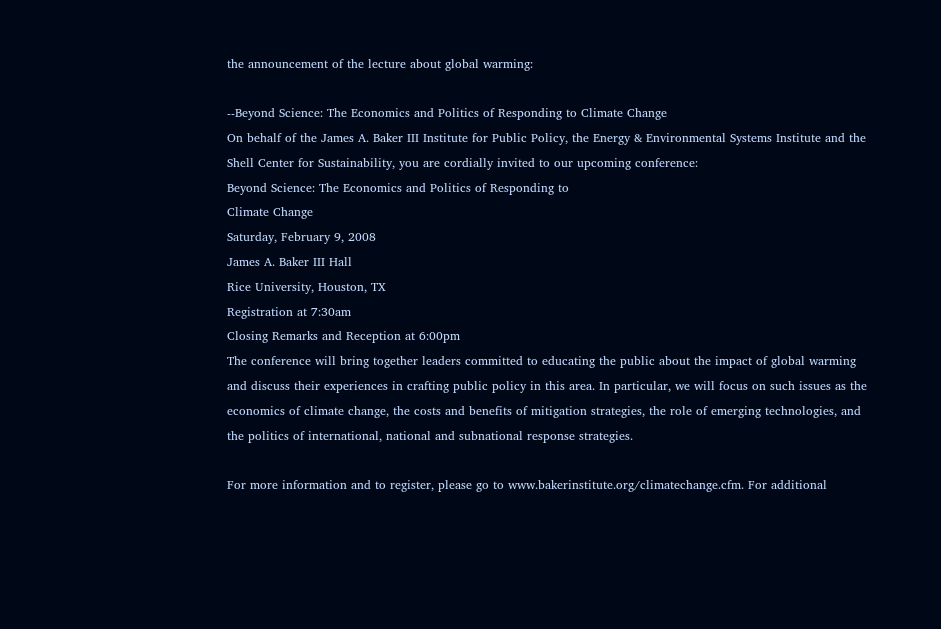the announcement of the lecture about global warming:

--Beyond Science: The Economics and Politics of Responding to Climate Change
On behalf of the James A. Baker III Institute for Public Policy, the Energy & Environmental Systems Institute and the Shell Center for Sustainability, you are cordially invited to our upcoming conference:
Beyond Science: The Economics and Politics of Responding to
Climate Change
Saturday, February 9, 2008
James A. Baker III Hall
Rice University, Houston, TX
Registration at 7:30am
Closing Remarks and Reception at 6:00pm
The conference will bring together leaders committed to educating the public about the impact of global warming and discuss their experiences in crafting public policy in this area. In particular, we will focus on such issues as the economics of climate change, the costs and benefits of mitigation strategies, the role of emerging technologies, and the politics of international, national and subnational response strategies.

For more information and to register, please go to www.bakerinstitute.org/climatechange.cfm. For additional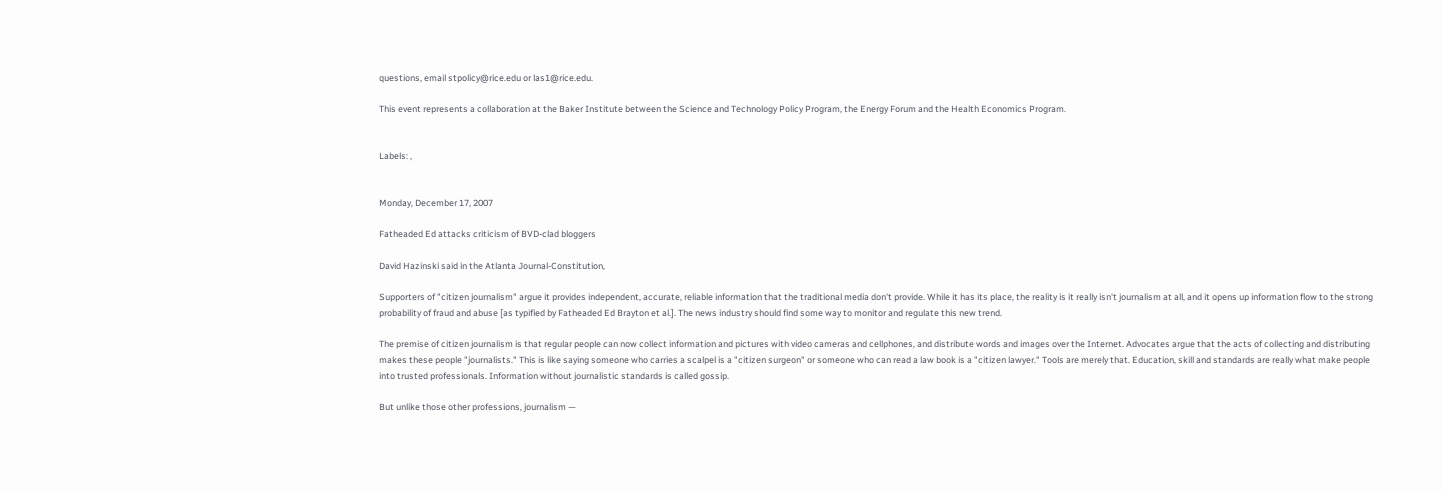questions, email stpolicy@rice.edu or las1@rice.edu.

This event represents a collaboration at the Baker Institute between the Science and Technology Policy Program, the Energy Forum and the Health Economics Program.


Labels: ,


Monday, December 17, 2007

Fatheaded Ed attacks criticism of BVD-clad bloggers

David Hazinski said in the Atlanta Journal-Constitution,

Supporters of "citizen journalism" argue it provides independent, accurate, reliable information that the traditional media don't provide. While it has its place, the reality is it really isn't journalism at all, and it opens up information flow to the strong probability of fraud and abuse [as typified by Fatheaded Ed Brayton et al.]. The news industry should find some way to monitor and regulate this new trend.

The premise of citizen journalism is that regular people can now collect information and pictures with video cameras and cellphones, and distribute words and images over the Internet. Advocates argue that the acts of collecting and distributing makes these people "journalists." This is like saying someone who carries a scalpel is a "citizen surgeon" or someone who can read a law book is a "citizen lawyer." Tools are merely that. Education, skill and standards are really what make people into trusted professionals. Information without journalistic standards is called gossip.

But unlike those other professions, journalism —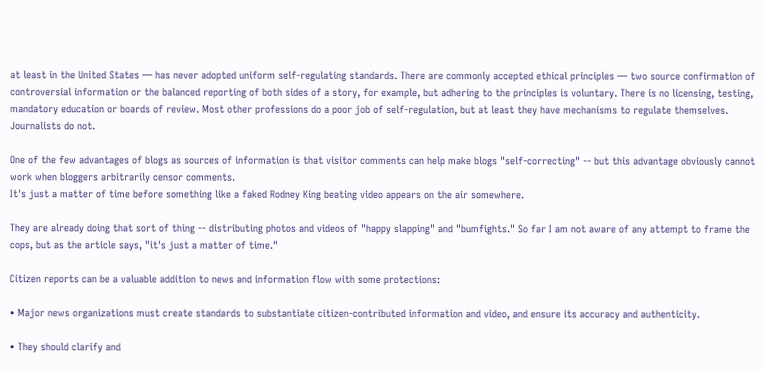at least in the United States — has never adopted uniform self-regulating standards. There are commonly accepted ethical principles — two source confirmation of controversial information or the balanced reporting of both sides of a story, for example, but adhering to the principles is voluntary. There is no licensing, testing, mandatory education or boards of review. Most other professions do a poor job of self-regulation, but at least they have mechanisms to regulate themselves. Journalists do not.

One of the few advantages of blogs as sources of information is that visitor comments can help make blogs "self-correcting" -- but this advantage obviously cannot work when bloggers arbitrarily censor comments.
It's just a matter of time before something like a faked Rodney King beating video appears on the air somewhere.

They are already doing that sort of thing -- distributing photos and videos of "happy slapping" and "bumfights." So far I am not aware of any attempt to frame the cops, but as the article says, "it's just a matter of time."

Citizen reports can be a valuable addition to news and information flow with some protections:

• Major news organizations must create standards to substantiate citizen-contributed information and video, and ensure its accuracy and authenticity.

• They should clarify and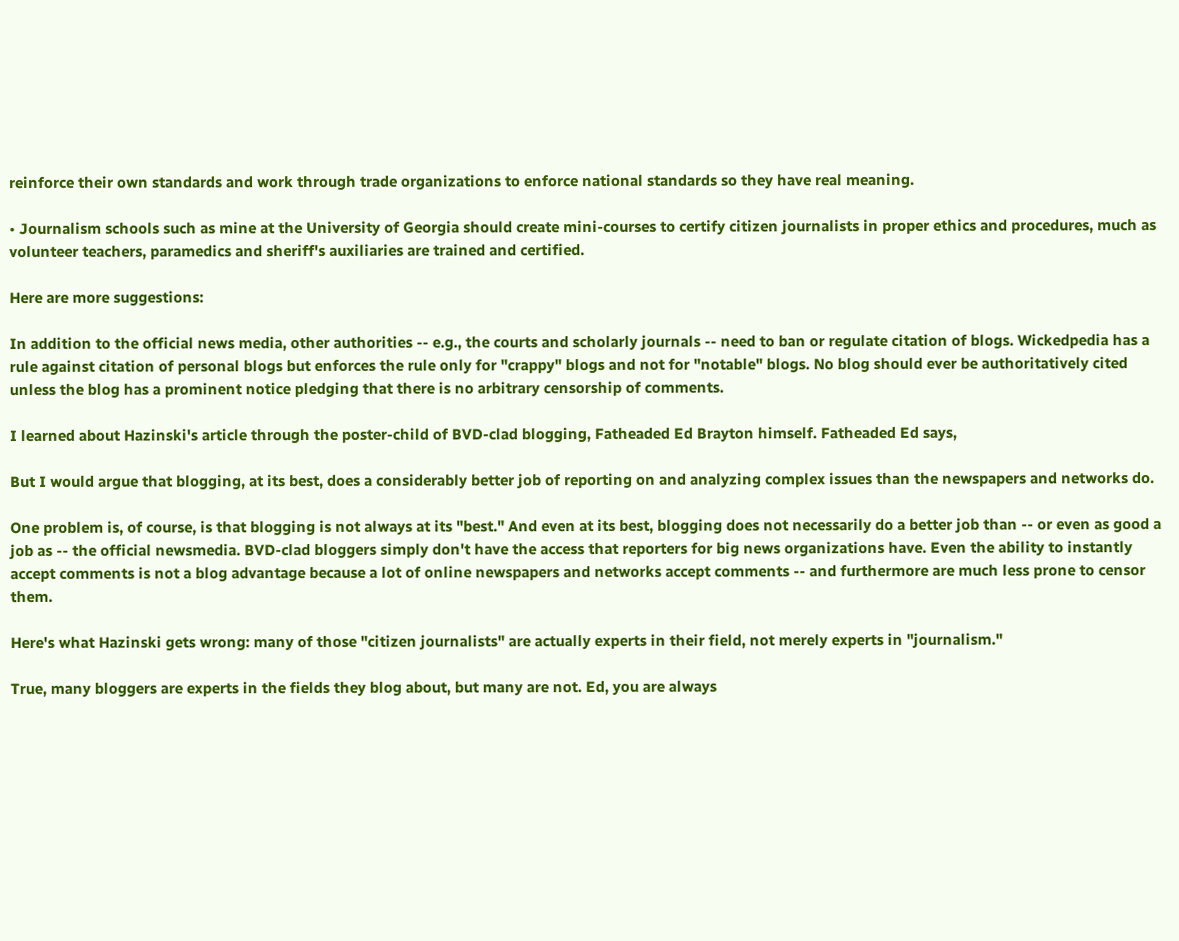reinforce their own standards and work through trade organizations to enforce national standards so they have real meaning.

• Journalism schools such as mine at the University of Georgia should create mini-courses to certify citizen journalists in proper ethics and procedures, much as volunteer teachers, paramedics and sheriff's auxiliaries are trained and certified.

Here are more suggestions:

In addition to the official news media, other authorities -- e.g., the courts and scholarly journals -- need to ban or regulate citation of blogs. Wickedpedia has a rule against citation of personal blogs but enforces the rule only for "crappy" blogs and not for "notable" blogs. No blog should ever be authoritatively cited unless the blog has a prominent notice pledging that there is no arbitrary censorship of comments.

I learned about Hazinski's article through the poster-child of BVD-clad blogging, Fatheaded Ed Brayton himself. Fatheaded Ed says,

But I would argue that blogging, at its best, does a considerably better job of reporting on and analyzing complex issues than the newspapers and networks do.

One problem is, of course, is that blogging is not always at its "best." And even at its best, blogging does not necessarily do a better job than -- or even as good a job as -- the official newsmedia. BVD-clad bloggers simply don't have the access that reporters for big news organizations have. Even the ability to instantly accept comments is not a blog advantage because a lot of online newspapers and networks accept comments -- and furthermore are much less prone to censor them.

Here's what Hazinski gets wrong: many of those "citizen journalists" are actually experts in their field, not merely experts in "journalism."

True, many bloggers are experts in the fields they blog about, but many are not. Ed, you are always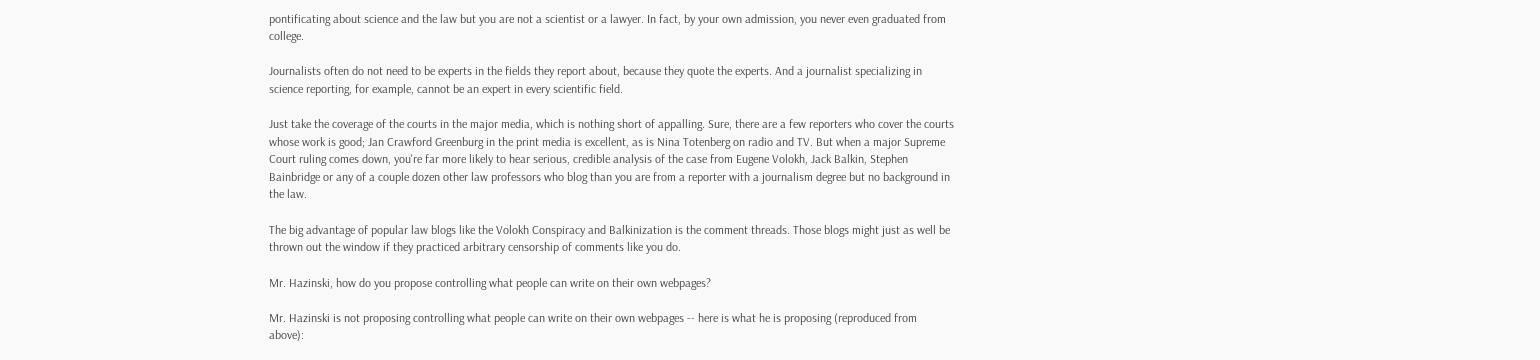pontificating about science and the law but you are not a scientist or a lawyer. In fact, by your own admission, you never even graduated from college.

Journalists often do not need to be experts in the fields they report about, because they quote the experts. And a journalist specializing in science reporting, for example, cannot be an expert in every scientific field.

Just take the coverage of the courts in the major media, which is nothing short of appalling. Sure, there are a few reporters who cover the courts whose work is good; Jan Crawford Greenburg in the print media is excellent, as is Nina Totenberg on radio and TV. But when a major Supreme Court ruling comes down, you're far more likely to hear serious, credible analysis of the case from Eugene Volokh, Jack Balkin, Stephen Bainbridge or any of a couple dozen other law professors who blog than you are from a reporter with a journalism degree but no background in the law.

The big advantage of popular law blogs like the Volokh Conspiracy and Balkinization is the comment threads. Those blogs might just as well be thrown out the window if they practiced arbitrary censorship of comments like you do.

Mr. Hazinski, how do you propose controlling what people can write on their own webpages?

Mr. Hazinski is not proposing controlling what people can write on their own webpages -- here is what he is proposing (reproduced from above):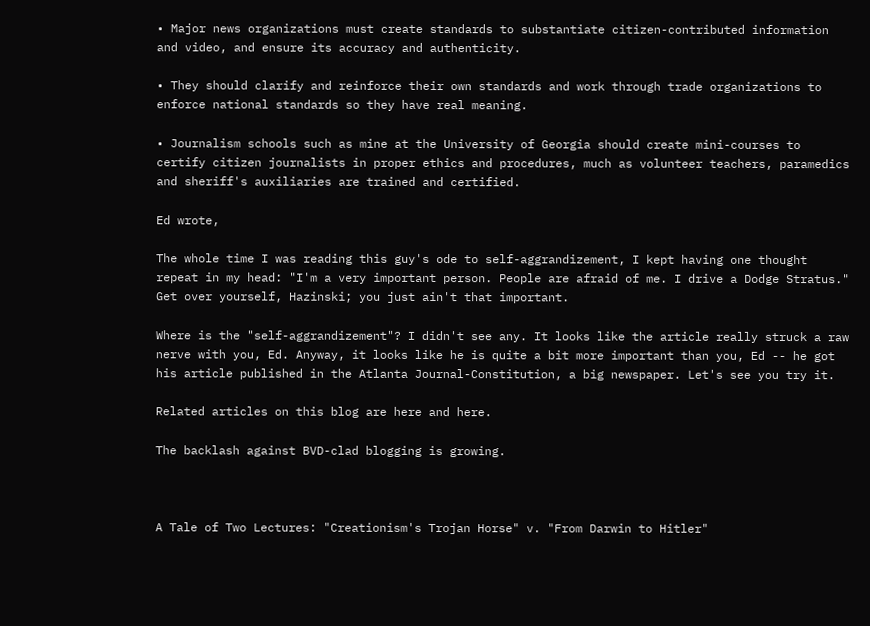• Major news organizations must create standards to substantiate citizen-contributed information and video, and ensure its accuracy and authenticity.

• They should clarify and reinforce their own standards and work through trade organizations to enforce national standards so they have real meaning.

• Journalism schools such as mine at the University of Georgia should create mini-courses to certify citizen journalists in proper ethics and procedures, much as volunteer teachers, paramedics and sheriff's auxiliaries are trained and certified.

Ed wrote,

The whole time I was reading this guy's ode to self-aggrandizement, I kept having one thought repeat in my head: "I'm a very important person. People are afraid of me. I drive a Dodge Stratus." Get over yourself, Hazinski; you just ain't that important.

Where is the "self-aggrandizement"? I didn't see any. It looks like the article really struck a raw nerve with you, Ed. Anyway, it looks like he is quite a bit more important than you, Ed -- he got his article published in the Atlanta Journal-Constitution, a big newspaper. Let's see you try it.

Related articles on this blog are here and here.

The backlash against BVD-clad blogging is growing.



A Tale of Two Lectures: "Creationism's Trojan Horse" v. "From Darwin to Hitler"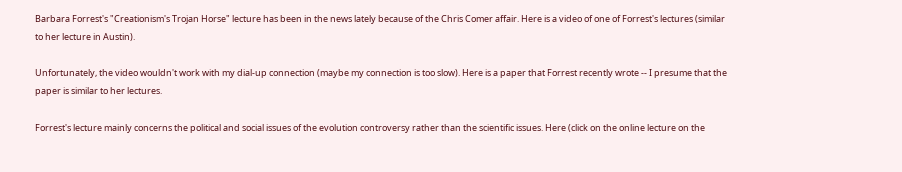Barbara Forrest's "Creationism's Trojan Horse" lecture has been in the news lately because of the Chris Comer affair. Here is a video of one of Forrest's lectures (similar to her lecture in Austin).

Unfortunately, the video wouldn't work with my dial-up connection (maybe my connection is too slow). Here is a paper that Forrest recently wrote -- I presume that the paper is similar to her lectures.

Forrest's lecture mainly concerns the political and social issues of the evolution controversy rather than the scientific issues. Here (click on the online lecture on the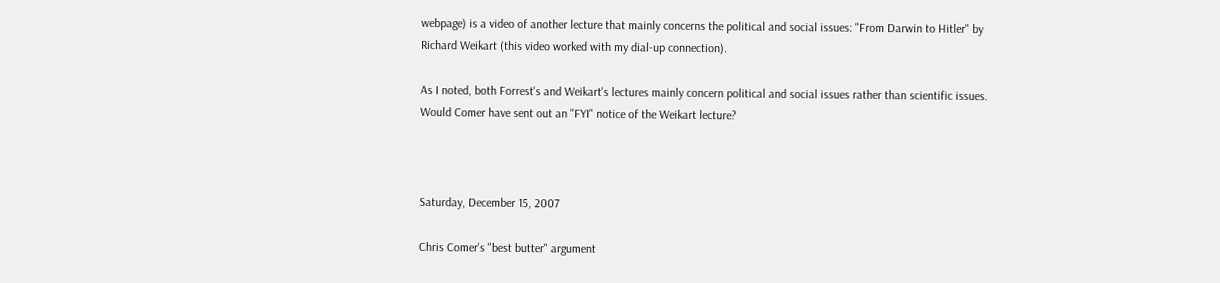webpage) is a video of another lecture that mainly concerns the political and social issues: "From Darwin to Hitler" by Richard Weikart (this video worked with my dial-up connection).

As I noted, both Forrest's and Weikart's lectures mainly concern political and social issues rather than scientific issues. Would Comer have sent out an "FYI" notice of the Weikart lecture?



Saturday, December 15, 2007

Chris Comer's "best butter" argument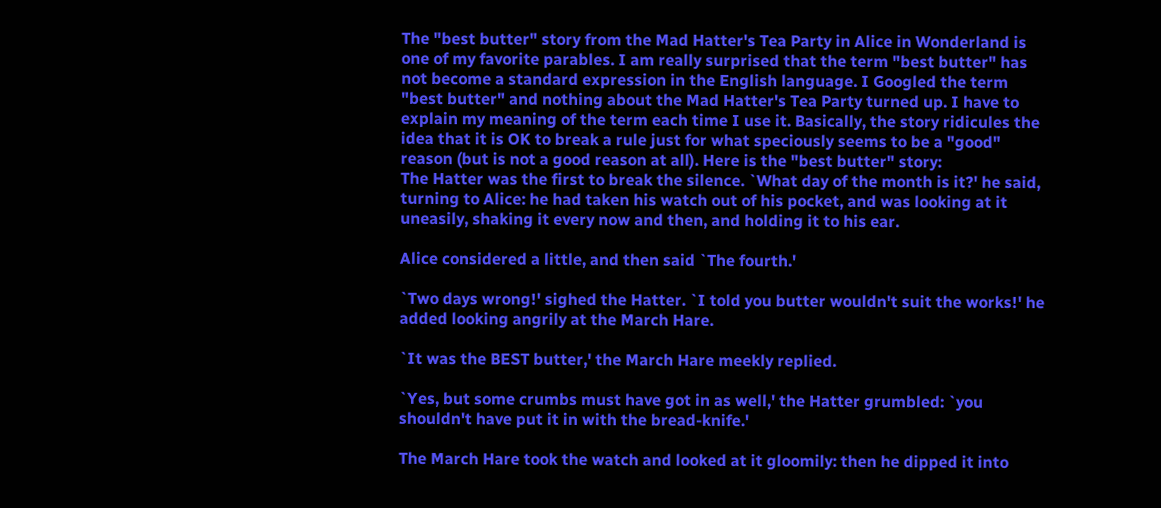The "best butter" story from the Mad Hatter's Tea Party in Alice in Wonderland is one of my favorite parables. I am really surprised that the term "best butter" has not become a standard expression in the English language. I Googled the term "best butter" and nothing about the Mad Hatter's Tea Party turned up. I have to explain my meaning of the term each time I use it. Basically, the story ridicules the idea that it is OK to break a rule just for what speciously seems to be a "good" reason (but is not a good reason at all). Here is the "best butter" story:
The Hatter was the first to break the silence. `What day of the month is it?' he said, turning to Alice: he had taken his watch out of his pocket, and was looking at it uneasily, shaking it every now and then, and holding it to his ear.

Alice considered a little, and then said `The fourth.'

`Two days wrong!' sighed the Hatter. `I told you butter wouldn't suit the works!' he added looking angrily at the March Hare.

`It was the BEST butter,' the March Hare meekly replied.

`Yes, but some crumbs must have got in as well,' the Hatter grumbled: `you shouldn't have put it in with the bread-knife.'

The March Hare took the watch and looked at it gloomily: then he dipped it into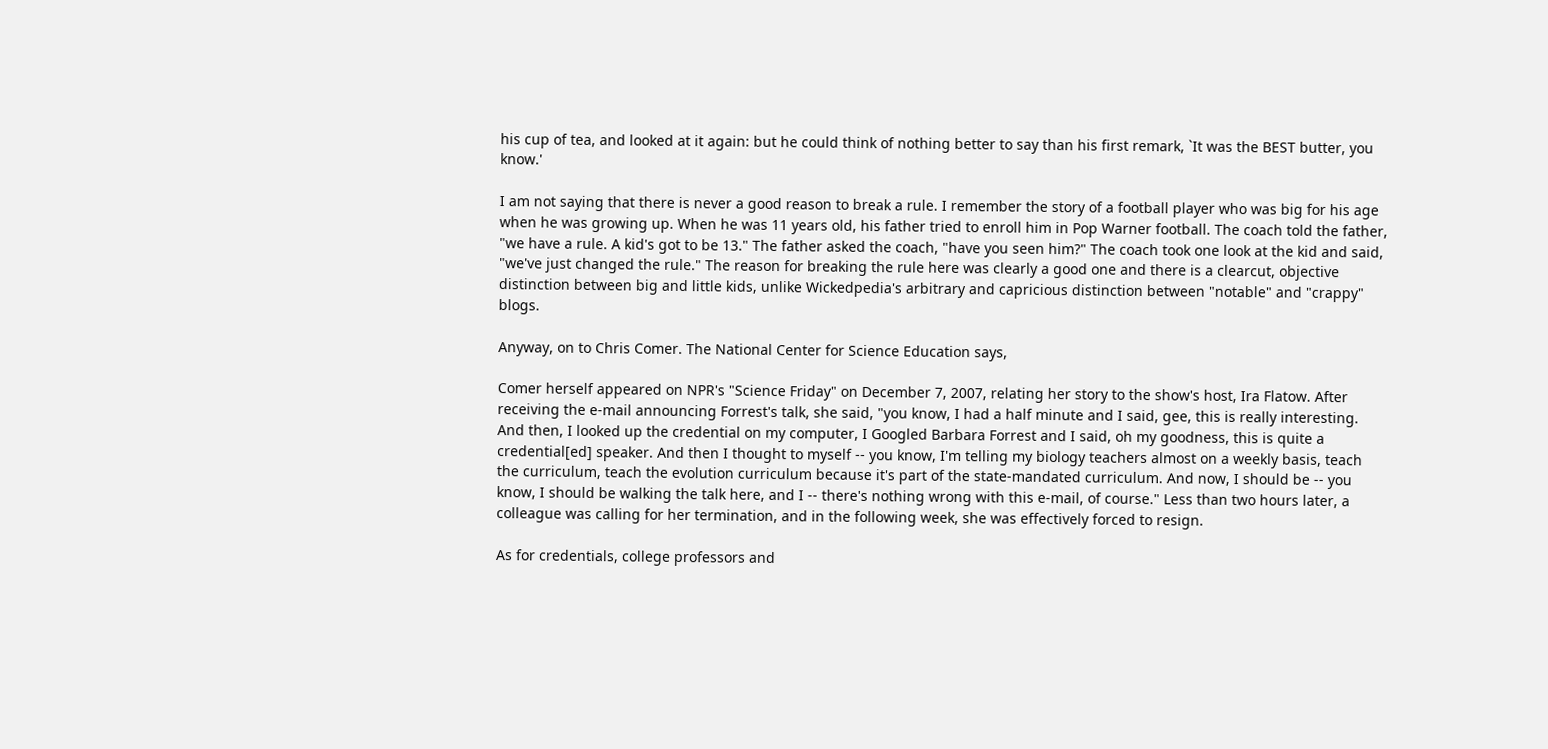his cup of tea, and looked at it again: but he could think of nothing better to say than his first remark, `It was the BEST butter, you know.'

I am not saying that there is never a good reason to break a rule. I remember the story of a football player who was big for his age when he was growing up. When he was 11 years old, his father tried to enroll him in Pop Warner football. The coach told the father, "we have a rule. A kid's got to be 13." The father asked the coach, "have you seen him?" The coach took one look at the kid and said, "we've just changed the rule." The reason for breaking the rule here was clearly a good one and there is a clearcut, objective distinction between big and little kids, unlike Wickedpedia's arbitrary and capricious distinction between "notable" and "crappy" blogs.

Anyway, on to Chris Comer. The National Center for Science Education says,

Comer herself appeared on NPR's "Science Friday" on December 7, 2007, relating her story to the show's host, Ira Flatow. After receiving the e-mail announcing Forrest's talk, she said, "you know, I had a half minute and I said, gee, this is really interesting. And then, I looked up the credential on my computer, I Googled Barbara Forrest and I said, oh my goodness, this is quite a credential[ed] speaker. And then I thought to myself -- you know, I'm telling my biology teachers almost on a weekly basis, teach the curriculum, teach the evolution curriculum because it's part of the state-mandated curriculum. And now, I should be -- you know, I should be walking the talk here, and I -- there's nothing wrong with this e-mail, of course." Less than two hours later, a colleague was calling for her termination, and in the following week, she was effectively forced to resign.

As for credentials, college professors and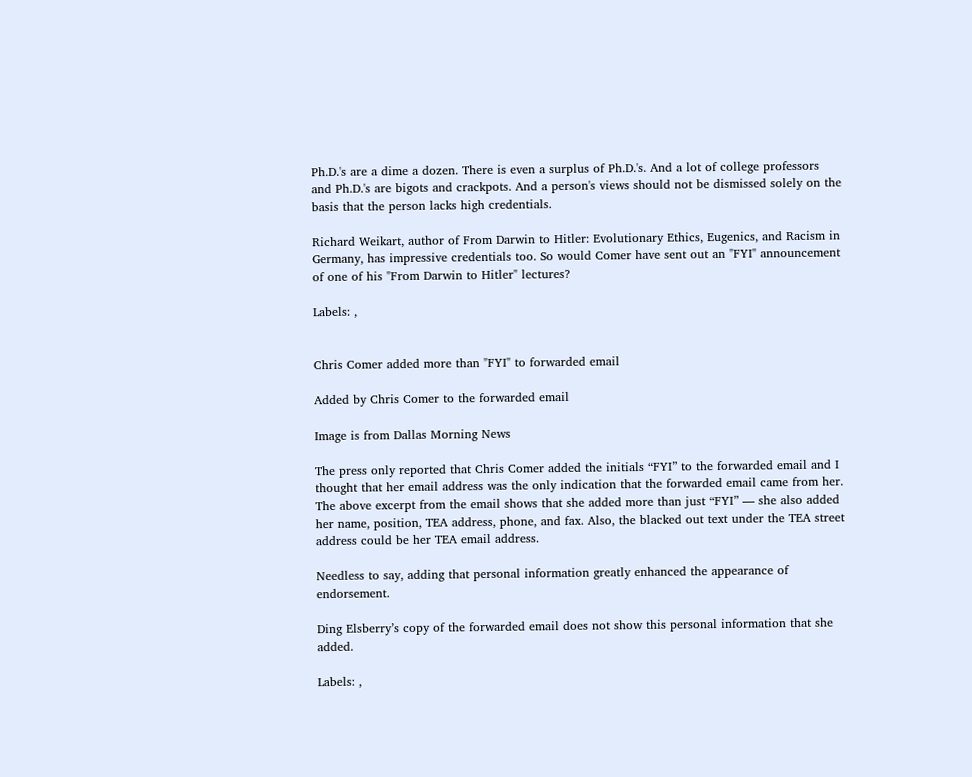Ph.D.'s are a dime a dozen. There is even a surplus of Ph.D.'s. And a lot of college professors and Ph.D.'s are bigots and crackpots. And a person's views should not be dismissed solely on the basis that the person lacks high credentials.

Richard Weikart, author of From Darwin to Hitler: Evolutionary Ethics, Eugenics, and Racism in Germany, has impressive credentials too. So would Comer have sent out an "FYI" announcement of one of his "From Darwin to Hitler" lectures?

Labels: ,


Chris Comer added more than "FYI" to forwarded email

Added by Chris Comer to the forwarded email

Image is from Dallas Morning News

The press only reported that Chris Comer added the initials “FYI” to the forwarded email and I thought that her email address was the only indication that the forwarded email came from her. The above excerpt from the email shows that she added more than just “FYI” — she also added her name, position, TEA address, phone, and fax. Also, the blacked out text under the TEA street address could be her TEA email address.

Needless to say, adding that personal information greatly enhanced the appearance of endorsement.

Ding Elsberry’s copy of the forwarded email does not show this personal information that she added.

Labels: ,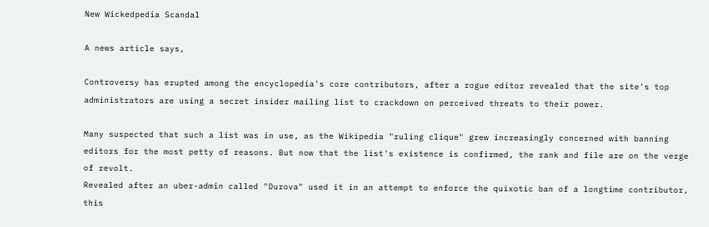New Wickedpedia Scandal

A news article says,

Controversy has erupted among the encyclopedia's core contributors, after a rogue editor revealed that the site's top administrators are using a secret insider mailing list to crackdown on perceived threats to their power.

Many suspected that such a list was in use, as the Wikipedia "ruling clique" grew increasingly concerned with banning editors for the most petty of reasons. But now that the list's existence is confirmed, the rank and file are on the verge of revolt.
Revealed after an uber-admin called "Durova" used it in an attempt to enforce the quixotic ban of a longtime contributor, this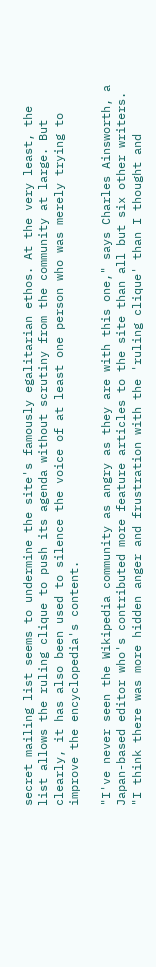secret mailing list seems to undermine the site's famously egalitarian ethos. At the very least, the list allows the ruling clique to push its agenda without scrutiny from the community at large. But clearly, it has also been used to silence the voice of at least one person who was merely trying to improve the encyclopedia's content.

"I've never seen the Wikipedia community as angry as they are with this one," says Charles Ainsworth, a Japan-based editor who's contributed more feature articles to the site than all but six other writers. "I think there was more hidden anger and frustration with the 'ruling clique' than I thought and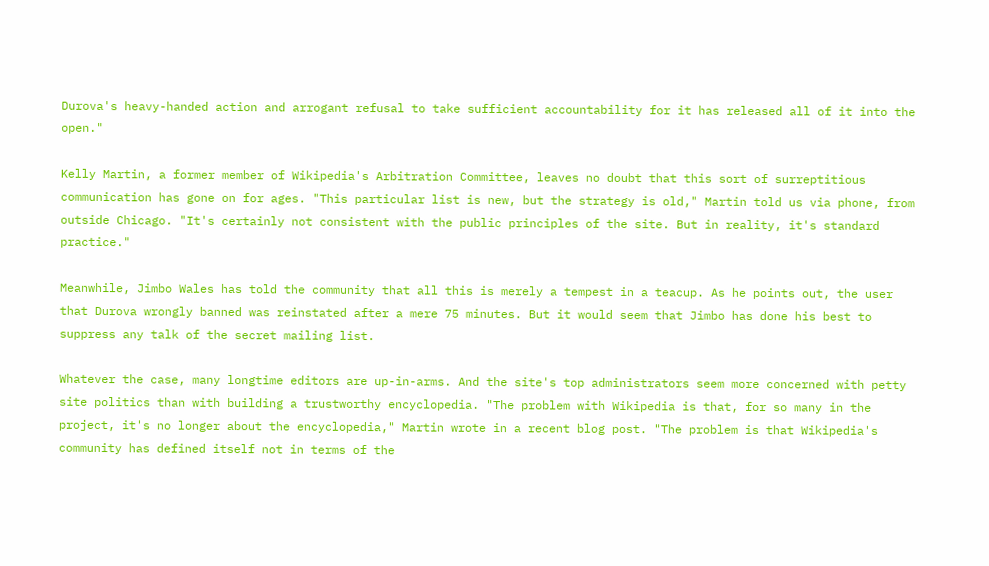Durova's heavy-handed action and arrogant refusal to take sufficient accountability for it has released all of it into the open."

Kelly Martin, a former member of Wikipedia's Arbitration Committee, leaves no doubt that this sort of surreptitious communication has gone on for ages. "This particular list is new, but the strategy is old," Martin told us via phone, from outside Chicago. "It's certainly not consistent with the public principles of the site. But in reality, it's standard practice."

Meanwhile, Jimbo Wales has told the community that all this is merely a tempest in a teacup. As he points out, the user that Durova wrongly banned was reinstated after a mere 75 minutes. But it would seem that Jimbo has done his best to suppress any talk of the secret mailing list.

Whatever the case, many longtime editors are up-in-arms. And the site's top administrators seem more concerned with petty site politics than with building a trustworthy encyclopedia. "The problem with Wikipedia is that, for so many in the project, it's no longer about the encyclopedia," Martin wrote in a recent blog post. "The problem is that Wikipedia's community has defined itself not in terms of the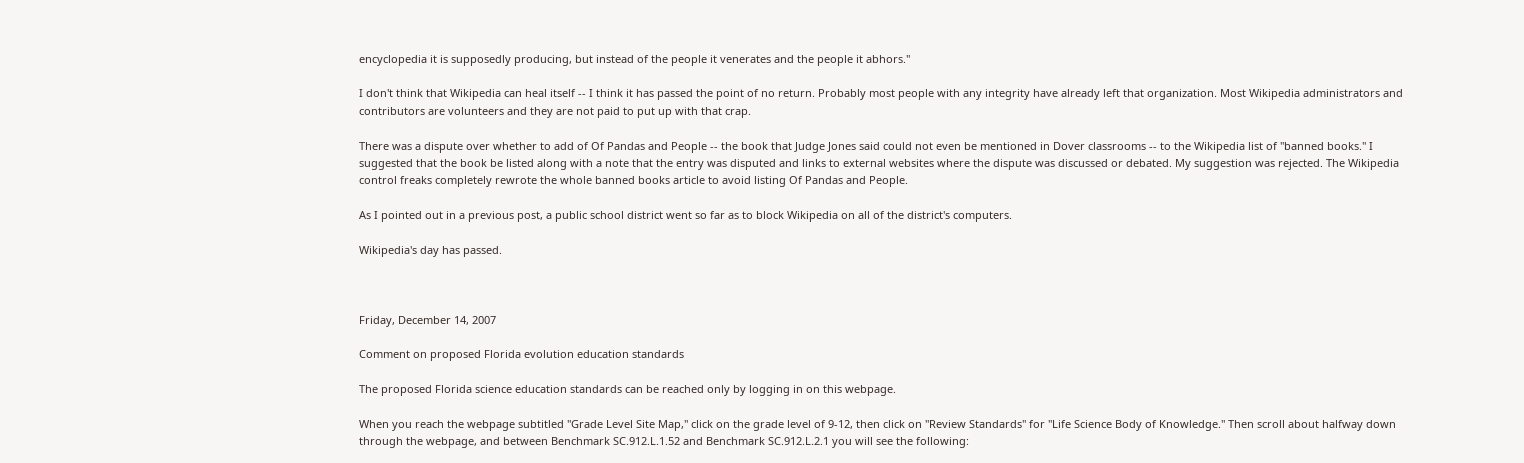encyclopedia it is supposedly producing, but instead of the people it venerates and the people it abhors."

I don't think that Wikipedia can heal itself -- I think it has passed the point of no return. Probably most people with any integrity have already left that organization. Most Wikipedia administrators and contributors are volunteers and they are not paid to put up with that crap.

There was a dispute over whether to add of Of Pandas and People -- the book that Judge Jones said could not even be mentioned in Dover classrooms -- to the Wikipedia list of "banned books." I suggested that the book be listed along with a note that the entry was disputed and links to external websites where the dispute was discussed or debated. My suggestion was rejected. The Wikipedia control freaks completely rewrote the whole banned books article to avoid listing Of Pandas and People.

As I pointed out in a previous post, a public school district went so far as to block Wikipedia on all of the district's computers.

Wikipedia's day has passed.



Friday, December 14, 2007

Comment on proposed Florida evolution education standards

The proposed Florida science education standards can be reached only by logging in on this webpage.

When you reach the webpage subtitled "Grade Level Site Map," click on the grade level of 9-12, then click on "Review Standards" for "Life Science Body of Knowledge." Then scroll about halfway down through the webpage, and between Benchmark SC.912.L.1.52 and Benchmark SC.912.L.2.1 you will see the following: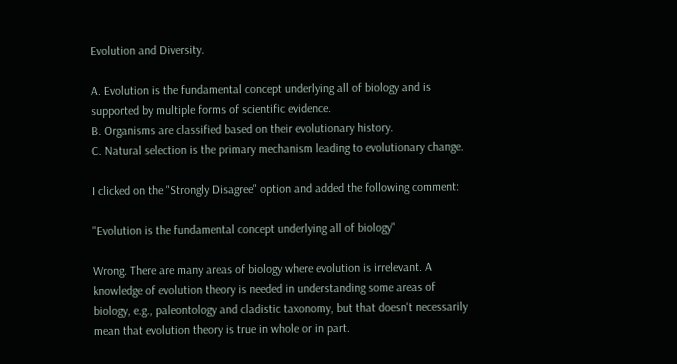Evolution and Diversity.

A. Evolution is the fundamental concept underlying all of biology and is supported by multiple forms of scientific evidence.
B. Organisms are classified based on their evolutionary history.
C. Natural selection is the primary mechanism leading to evolutionary change.

I clicked on the "Strongly Disagree" option and added the following comment:

"Evolution is the fundamental concept underlying all of biology"

Wrong. There are many areas of biology where evolution is irrelevant. A knowledge of evolution theory is needed in understanding some areas of biology, e.g., paleontology and cladistic taxonomy, but that doesn't necessarily mean that evolution theory is true in whole or in part.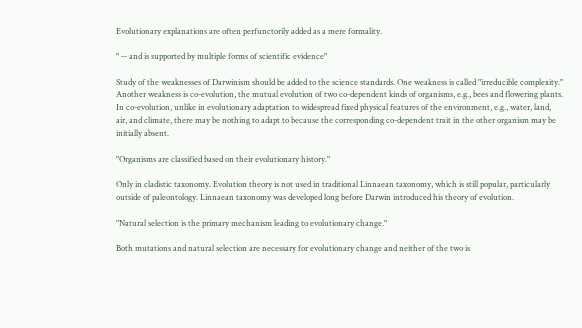Evolutionary explanations are often perfunctorily added as a mere formality.

" -- and is supported by multiple forms of scientific evidence"

Study of the weaknesses of Darwinism should be added to the science standards. One weakness is called "irreducible complexity." Another weakness is co-evolution, the mutual evolution of two co-dependent kinds of organisms, e.g., bees and flowering plants. In co-evolution, unlike in evolutionary adaptation to widespread fixed physical features of the environment, e.g., water, land, air, and climate, there may be nothing to adapt to because the corresponding co-dependent trait in the other organism may be initially absent.

"Organisms are classified based on their evolutionary history."

Only in cladistic taxonomy. Evolution theory is not used in traditional Linnaean taxonomy, which is still popular, particularly outside of paleontology. Linnaean taxonomy was developed long before Darwin introduced his theory of evolution.

"Natural selection is the primary mechanism leading to evolutionary change."

Both mutations and natural selection are necessary for evolutionary change and neither of the two is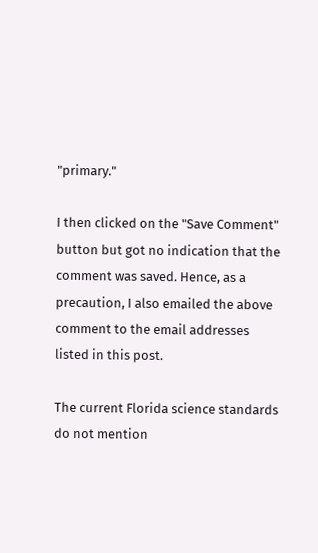"primary."

I then clicked on the "Save Comment" button but got no indication that the comment was saved. Hence, as a precaution, I also emailed the above comment to the email addresses listed in this post.

The current Florida science standards do not mention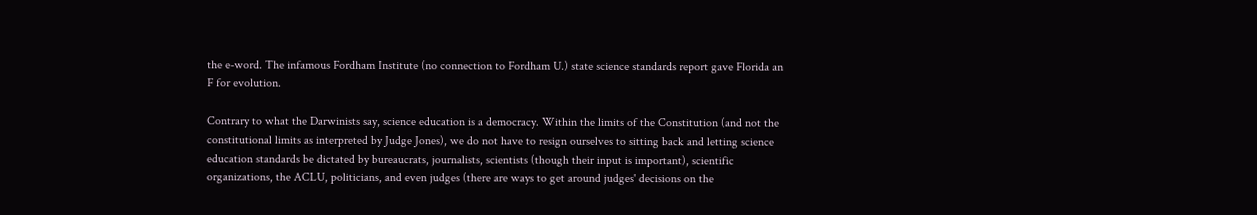the e-word. The infamous Fordham Institute (no connection to Fordham U.) state science standards report gave Florida an F for evolution.

Contrary to what the Darwinists say, science education is a democracy. Within the limits of the Constitution (and not the constitutional limits as interpreted by Judge Jones), we do not have to resign ourselves to sitting back and letting science education standards be dictated by bureaucrats, journalists, scientists (though their input is important), scientific organizations, the ACLU, politicians, and even judges (there are ways to get around judges' decisions on the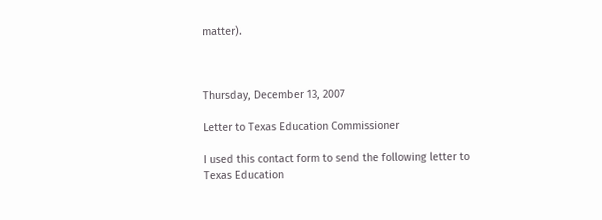matter).



Thursday, December 13, 2007

Letter to Texas Education Commissioner

I used this contact form to send the following letter to Texas Education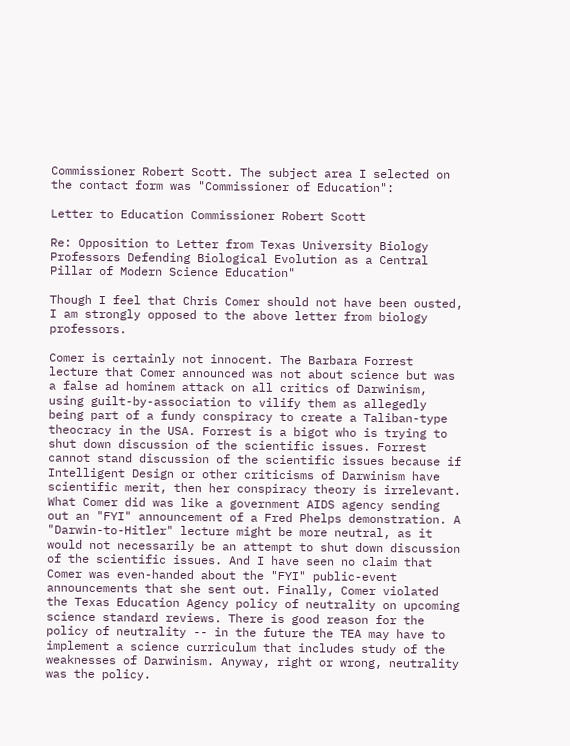Commissioner Robert Scott. The subject area I selected on the contact form was "Commissioner of Education":

Letter to Education Commissioner Robert Scott

Re: Opposition to Letter from Texas University Biology Professors Defending Biological Evolution as a Central Pillar of Modern Science Education"

Though I feel that Chris Comer should not have been ousted, I am strongly opposed to the above letter from biology professors.

Comer is certainly not innocent. The Barbara Forrest lecture that Comer announced was not about science but was a false ad hominem attack on all critics of Darwinism, using guilt-by-association to vilify them as allegedly being part of a fundy conspiracy to create a Taliban-type theocracy in the USA. Forrest is a bigot who is trying to shut down discussion of the scientific issues. Forrest cannot stand discussion of the scientific issues because if Intelligent Design or other criticisms of Darwinism have scientific merit, then her conspiracy theory is irrelevant. What Comer did was like a government AIDS agency sending out an "FYI" announcement of a Fred Phelps demonstration. A "Darwin-to-Hitler" lecture might be more neutral, as it would not necessarily be an attempt to shut down discussion of the scientific issues. And I have seen no claim that Comer was even-handed about the "FYI" public-event announcements that she sent out. Finally, Comer violated the Texas Education Agency policy of neutrality on upcoming science standard reviews. There is good reason for the policy of neutrality -- in the future the TEA may have to implement a science curriculum that includes study of the weaknesses of Darwinism. Anyway, right or wrong, neutrality was the policy.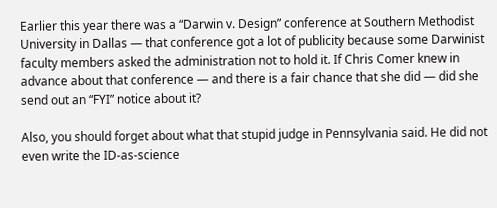Earlier this year there was a “Darwin v. Design” conference at Southern Methodist University in Dallas — that conference got a lot of publicity because some Darwinist faculty members asked the administration not to hold it. If Chris Comer knew in advance about that conference — and there is a fair chance that she did — did she send out an “FYI” notice about it?

Also, you should forget about what that stupid judge in Pennsylvania said. He did not even write the ID-as-science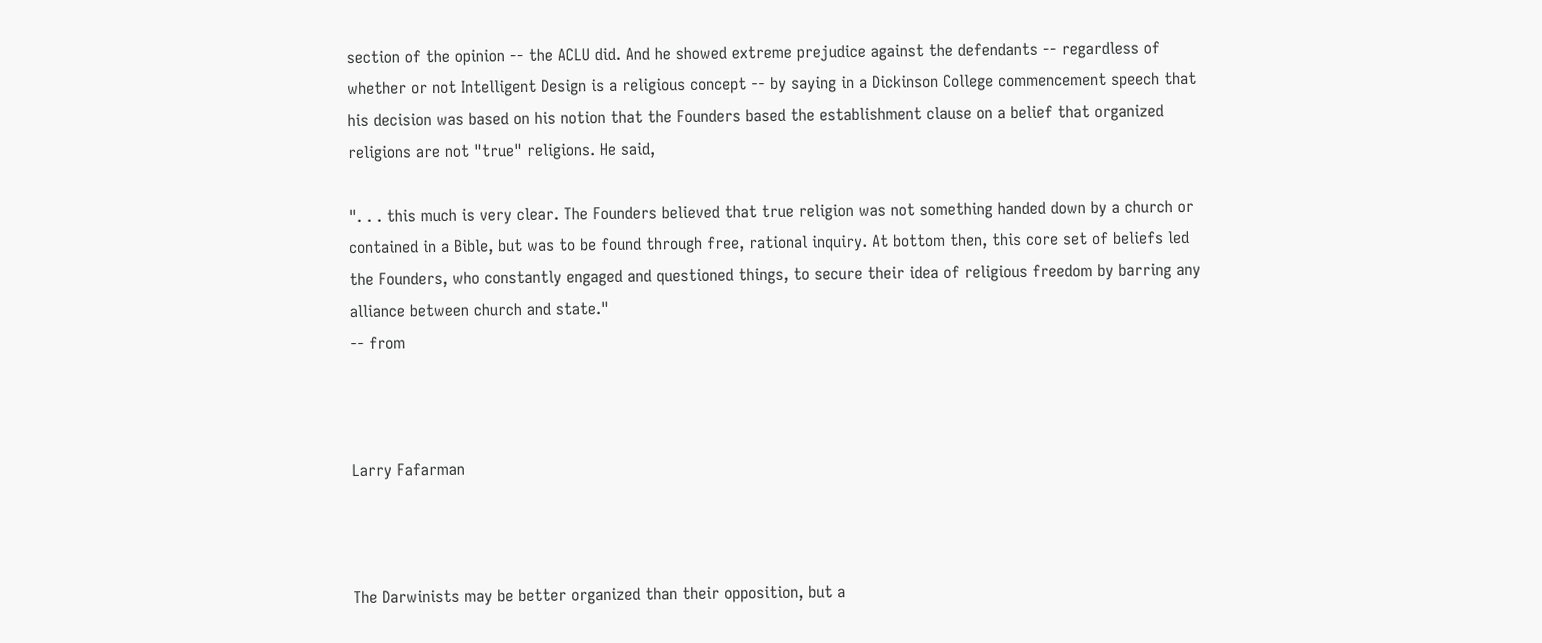section of the opinion -- the ACLU did. And he showed extreme prejudice against the defendants -- regardless of whether or not Intelligent Design is a religious concept -- by saying in a Dickinson College commencement speech that his decision was based on his notion that the Founders based the establishment clause on a belief that organized religions are not "true" religions. He said,

". . . this much is very clear. The Founders believed that true religion was not something handed down by a church or contained in a Bible, but was to be found through free, rational inquiry. At bottom then, this core set of beliefs led the Founders, who constantly engaged and questioned things, to secure their idea of religious freedom by barring any alliance between church and state."
-- from



Larry Fafarman



The Darwinists may be better organized than their opposition, but a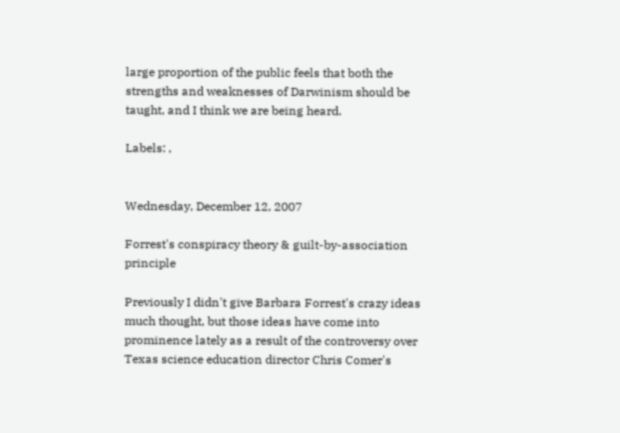large proportion of the public feels that both the strengths and weaknesses of Darwinism should be taught, and I think we are being heard.

Labels: ,


Wednesday, December 12, 2007

Forrest's conspiracy theory & guilt-by-association principle

Previously I didn't give Barbara Forrest's crazy ideas much thought, but those ideas have come into prominence lately as a result of the controversy over Texas science education director Chris Comer's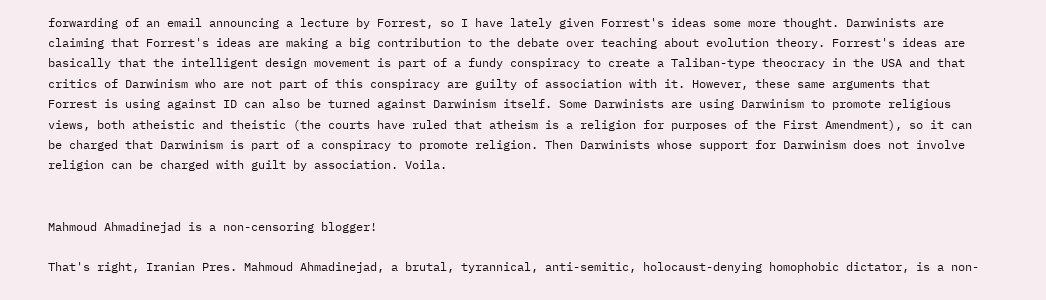forwarding of an email announcing a lecture by Forrest, so I have lately given Forrest's ideas some more thought. Darwinists are claiming that Forrest's ideas are making a big contribution to the debate over teaching about evolution theory. Forrest's ideas are basically that the intelligent design movement is part of a fundy conspiracy to create a Taliban-type theocracy in the USA and that critics of Darwinism who are not part of this conspiracy are guilty of association with it. However, these same arguments that Forrest is using against ID can also be turned against Darwinism itself. Some Darwinists are using Darwinism to promote religious views, both atheistic and theistic (the courts have ruled that atheism is a religion for purposes of the First Amendment), so it can be charged that Darwinism is part of a conspiracy to promote religion. Then Darwinists whose support for Darwinism does not involve religion can be charged with guilt by association. Voila.


Mahmoud Ahmadinejad is a non-censoring blogger!

That's right, Iranian Pres. Mahmoud Ahmadinejad, a brutal, tyrannical, anti-semitic, holocaust-denying homophobic dictator, is a non-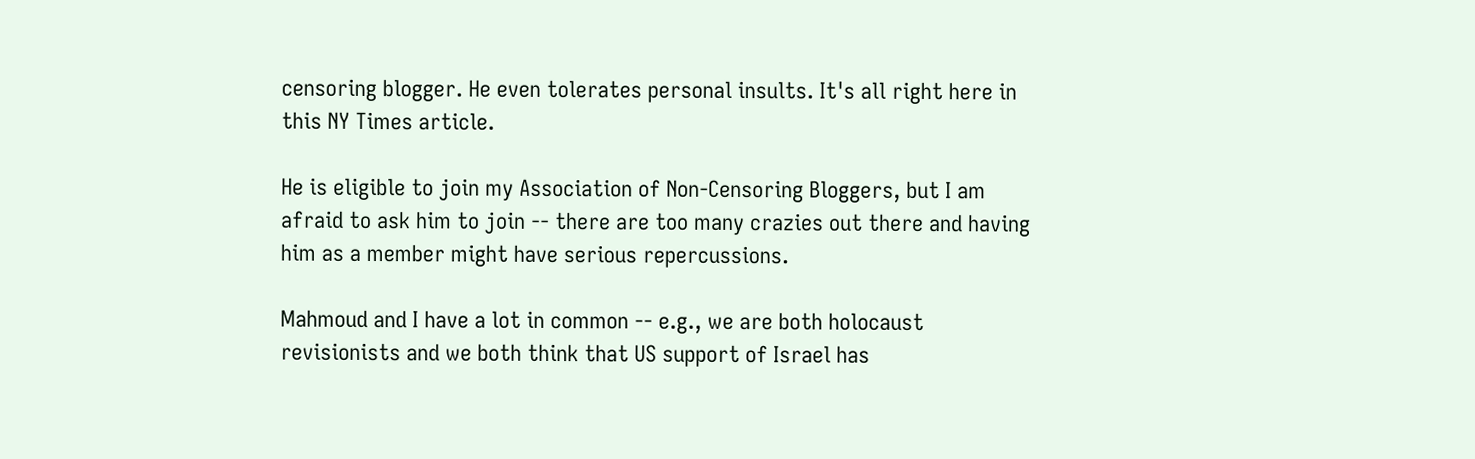censoring blogger. He even tolerates personal insults. It's all right here in this NY Times article.

He is eligible to join my Association of Non-Censoring Bloggers, but I am afraid to ask him to join -- there are too many crazies out there and having him as a member might have serious repercussions.

Mahmoud and I have a lot in common -- e.g., we are both holocaust revisionists and we both think that US support of Israel has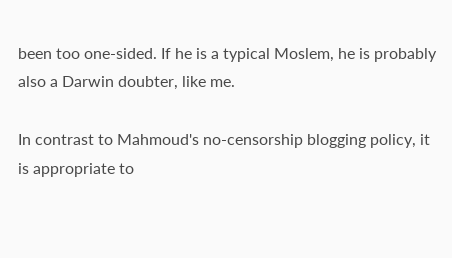been too one-sided. If he is a typical Moslem, he is probably also a Darwin doubter, like me.

In contrast to Mahmoud's no-censorship blogging policy, it is appropriate to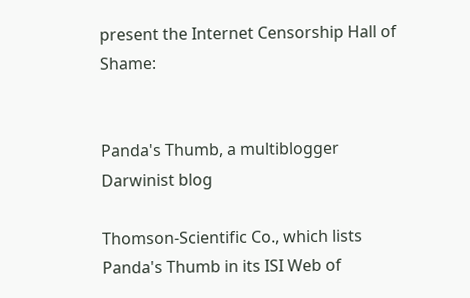present the Internet Censorship Hall of Shame:


Panda's Thumb, a multiblogger Darwinist blog

Thomson-Scientific Co., which lists Panda's Thumb in its ISI Web of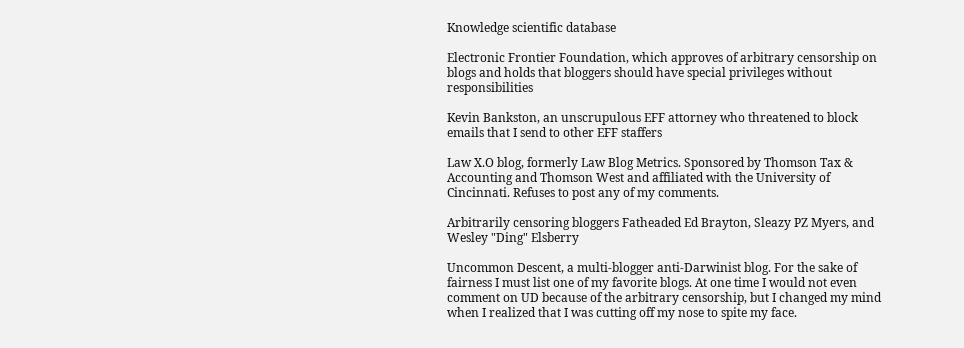Knowledge scientific database

Electronic Frontier Foundation, which approves of arbitrary censorship on blogs and holds that bloggers should have special privileges without responsibilities

Kevin Bankston, an unscrupulous EFF attorney who threatened to block emails that I send to other EFF staffers

Law X.O blog, formerly Law Blog Metrics. Sponsored by Thomson Tax & Accounting and Thomson West and affiliated with the University of Cincinnati. Refuses to post any of my comments.

Arbitrarily censoring bloggers Fatheaded Ed Brayton, Sleazy PZ Myers, and Wesley "Ding" Elsberry

Uncommon Descent, a multi-blogger anti-Darwinist blog. For the sake of fairness I must list one of my favorite blogs. At one time I would not even comment on UD because of the arbitrary censorship, but I changed my mind when I realized that I was cutting off my nose to spite my face.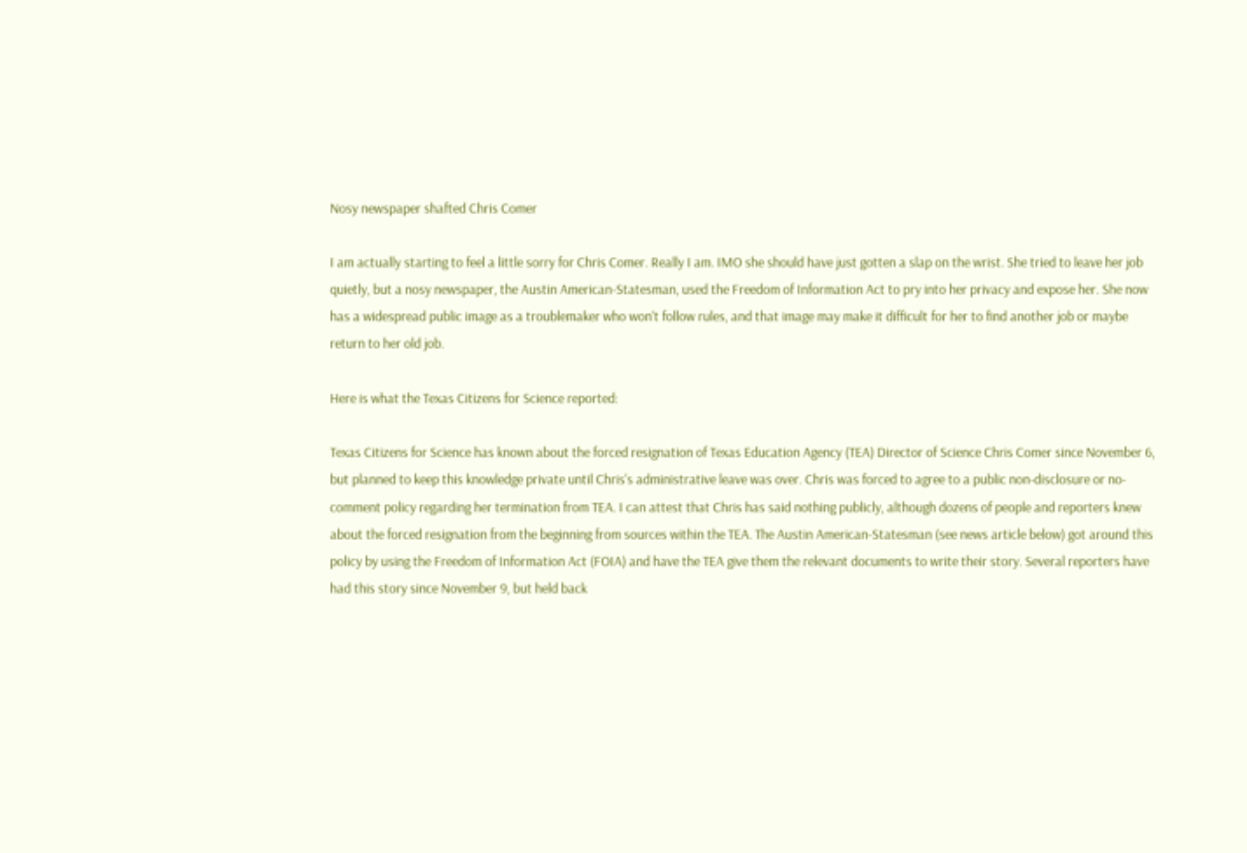Nosy newspaper shafted Chris Comer

I am actually starting to feel a little sorry for Chris Comer. Really I am. IMO she should have just gotten a slap on the wrist. She tried to leave her job quietly, but a nosy newspaper, the Austin American-Statesman, used the Freedom of Information Act to pry into her privacy and expose her. She now has a widespread public image as a troublemaker who won't follow rules, and that image may make it difficult for her to find another job or maybe return to her old job.

Here is what the Texas Citizens for Science reported:

Texas Citizens for Science has known about the forced resignation of Texas Education Agency (TEA) Director of Science Chris Comer since November 6, but planned to keep this knowledge private until Chris's administrative leave was over. Chris was forced to agree to a public non-disclosure or no-comment policy regarding her termination from TEA. I can attest that Chris has said nothing publicly, although dozens of people and reporters knew about the forced resignation from the beginning from sources within the TEA. The Austin American-Statesman (see news article below) got around this policy by using the Freedom of Information Act (FOIA) and have the TEA give them the relevant documents to write their story. Several reporters have had this story since November 9, but held back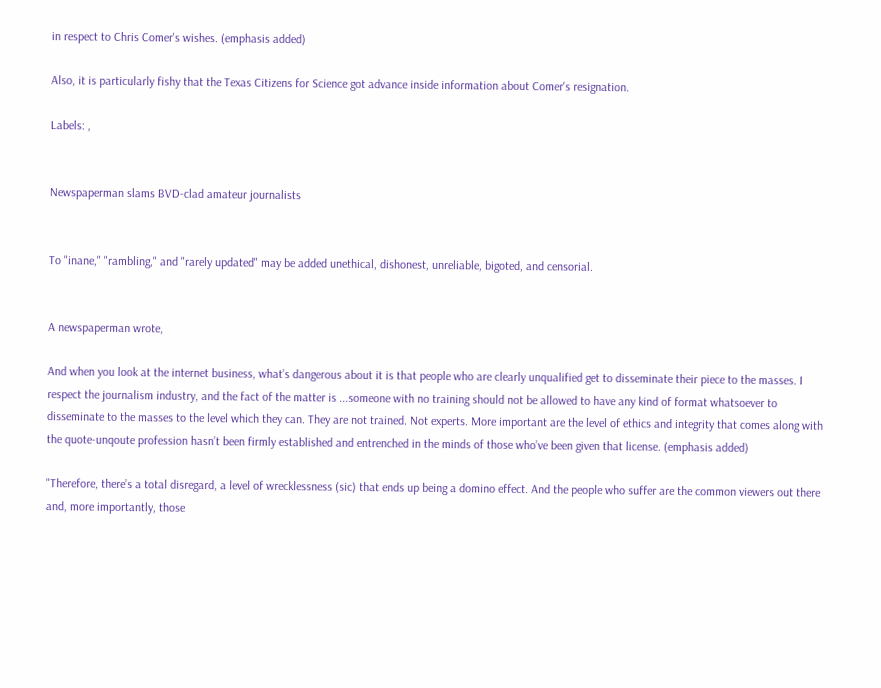in respect to Chris Comer's wishes. (emphasis added)

Also, it is particularly fishy that the Texas Citizens for Science got advance inside information about Comer's resignation.

Labels: ,


Newspaperman slams BVD-clad amateur journalists


To "inane," "rambling," and "rarely updated" may be added unethical, dishonest, unreliable, bigoted, and censorial.


A newspaperman wrote,

And when you look at the internet business, what’s dangerous about it is that people who are clearly unqualified get to disseminate their piece to the masses. I respect the journalism industry, and the fact of the matter is ...someone with no training should not be allowed to have any kind of format whatsoever to disseminate to the masses to the level which they can. They are not trained. Not experts. More important are the level of ethics and integrity that comes along with the quote-unqoute profession hasn’t been firmly established and entrenched in the minds of those who’ve been given that license. (emphasis added)

"Therefore, there’s a total disregard, a level of wrecklessness (sic) that ends up being a domino effect. And the people who suffer are the common viewers out there and, more importantly, those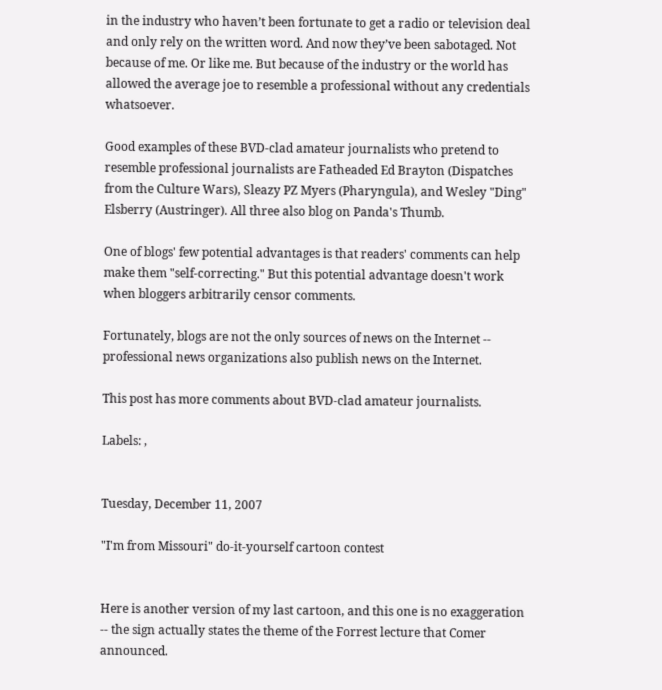in the industry who haven’t been fortunate to get a radio or television deal and only rely on the written word. And now they’ve been sabotaged. Not because of me. Or like me. But because of the industry or the world has allowed the average joe to resemble a professional without any credentials whatsoever.

Good examples of these BVD-clad amateur journalists who pretend to resemble professional journalists are Fatheaded Ed Brayton (Dispatches from the Culture Wars), Sleazy PZ Myers (Pharyngula), and Wesley "Ding" Elsberry (Austringer). All three also blog on Panda's Thumb.

One of blogs' few potential advantages is that readers' comments can help make them "self-correcting." But this potential advantage doesn't work when bloggers arbitrarily censor comments.

Fortunately, blogs are not the only sources of news on the Internet -- professional news organizations also publish news on the Internet.

This post has more comments about BVD-clad amateur journalists.

Labels: ,


Tuesday, December 11, 2007

"I'm from Missouri" do-it-yourself cartoon contest


Here is another version of my last cartoon, and this one is no exaggeration -- the sign actually states the theme of the Forrest lecture that Comer announced.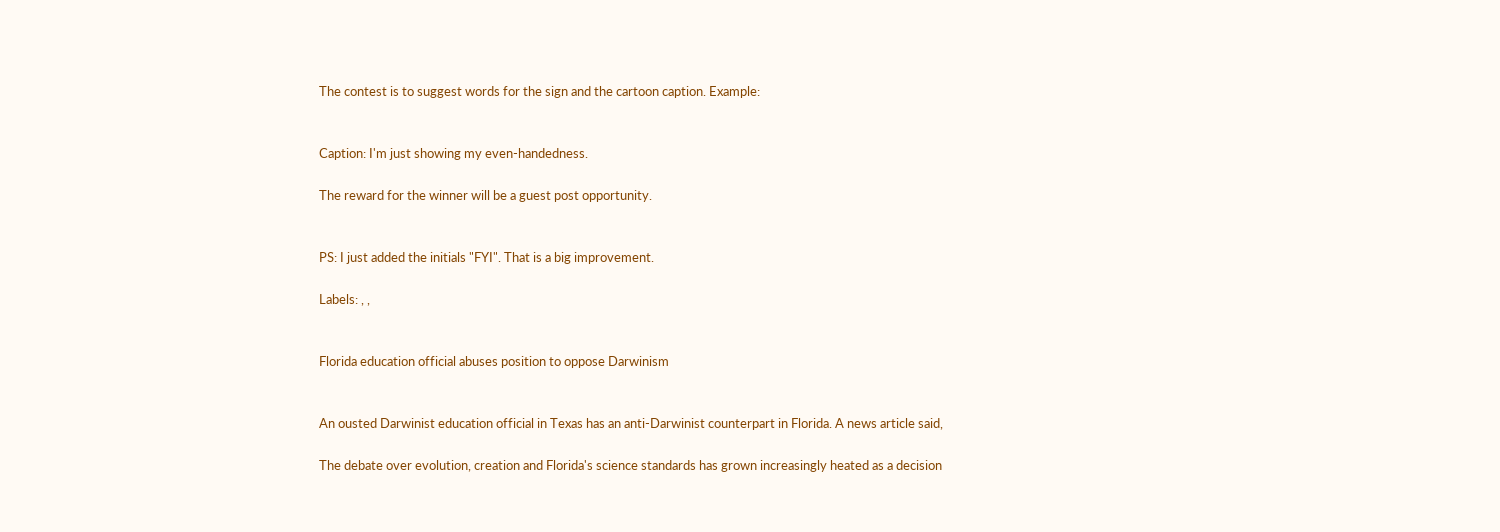The contest is to suggest words for the sign and the cartoon caption. Example:


Caption: I'm just showing my even-handedness.

The reward for the winner will be a guest post opportunity.


PS: I just added the initials "FYI". That is a big improvement.

Labels: , ,


Florida education official abuses position to oppose Darwinism


An ousted Darwinist education official in Texas has an anti-Darwinist counterpart in Florida. A news article said,

The debate over evolution, creation and Florida's science standards has grown increasingly heated as a decision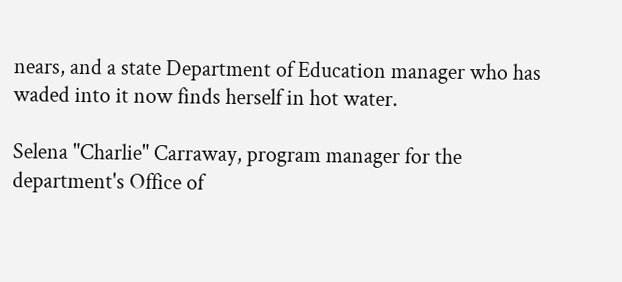nears, and a state Department of Education manager who has waded into it now finds herself in hot water.

Selena "Charlie" Carraway, program manager for the department's Office of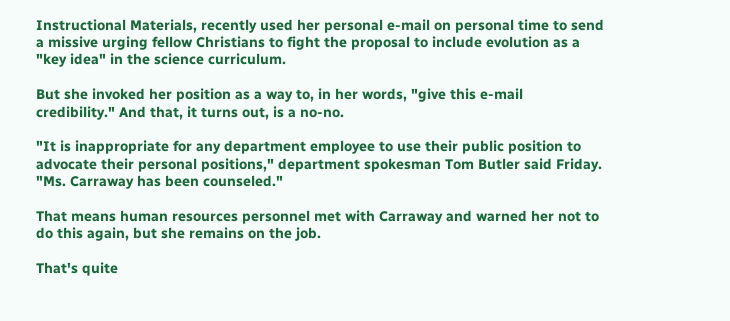Instructional Materials, recently used her personal e-mail on personal time to send a missive urging fellow Christians to fight the proposal to include evolution as a "key idea" in the science curriculum.

But she invoked her position as a way to, in her words, "give this e-mail credibility." And that, it turns out, is a no-no.

"It is inappropriate for any department employee to use their public position to advocate their personal positions," department spokesman Tom Butler said Friday. "Ms. Carraway has been counseled."

That means human resources personnel met with Carraway and warned her not to do this again, but she remains on the job.

That's quite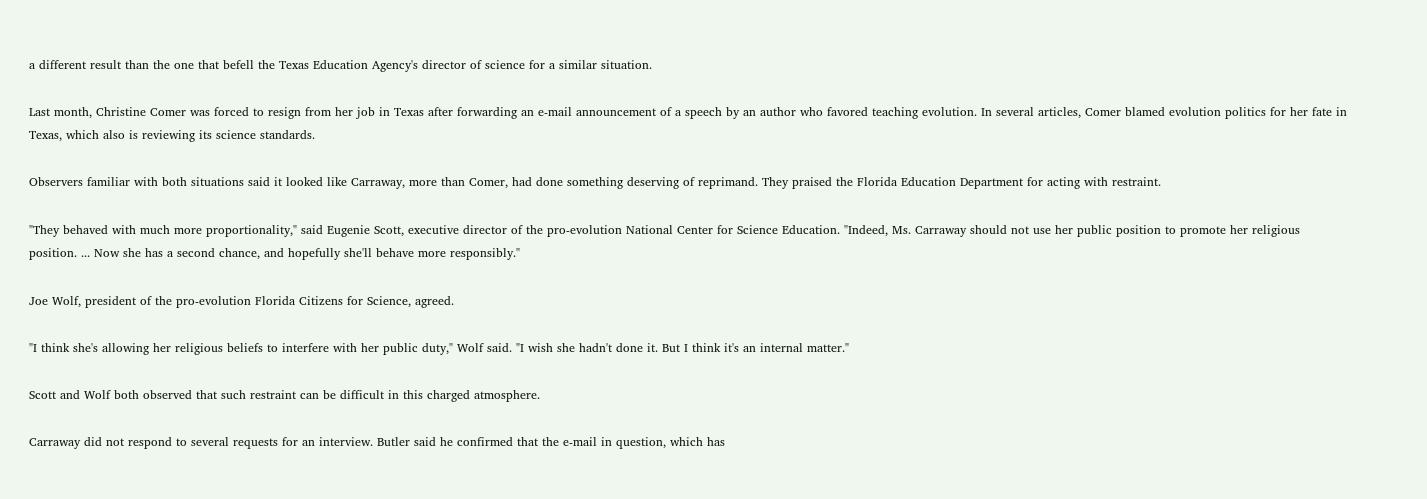a different result than the one that befell the Texas Education Agency's director of science for a similar situation.

Last month, Christine Comer was forced to resign from her job in Texas after forwarding an e-mail announcement of a speech by an author who favored teaching evolution. In several articles, Comer blamed evolution politics for her fate in Texas, which also is reviewing its science standards.

Observers familiar with both situations said it looked like Carraway, more than Comer, had done something deserving of reprimand. They praised the Florida Education Department for acting with restraint.

"They behaved with much more proportionality," said Eugenie Scott, executive director of the pro-evolution National Center for Science Education. "Indeed, Ms. Carraway should not use her public position to promote her religious position. ... Now she has a second chance, and hopefully she'll behave more responsibly."

Joe Wolf, president of the pro-evolution Florida Citizens for Science, agreed.

"I think she's allowing her religious beliefs to interfere with her public duty," Wolf said. "I wish she hadn't done it. But I think it's an internal matter."

Scott and Wolf both observed that such restraint can be difficult in this charged atmosphere.

Carraway did not respond to several requests for an interview. Butler said he confirmed that the e-mail in question, which has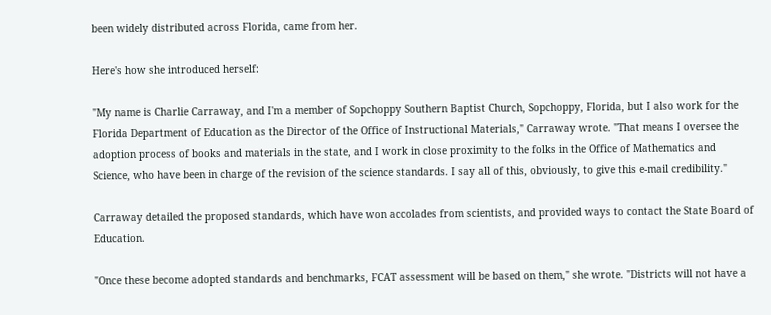been widely distributed across Florida, came from her.

Here's how she introduced herself:

"My name is Charlie Carraway, and I'm a member of Sopchoppy Southern Baptist Church, Sopchoppy, Florida, but I also work for the Florida Department of Education as the Director of the Office of Instructional Materials," Carraway wrote. "That means I oversee the adoption process of books and materials in the state, and I work in close proximity to the folks in the Office of Mathematics and Science, who have been in charge of the revision of the science standards. I say all of this, obviously, to give this e-mail credibility."

Carraway detailed the proposed standards, which have won accolades from scientists, and provided ways to contact the State Board of Education.

"Once these become adopted standards and benchmarks, FCAT assessment will be based on them," she wrote. "Districts will not have a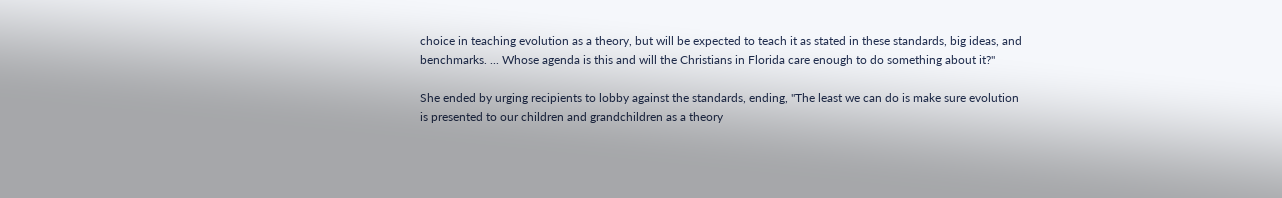choice in teaching evolution as a theory, but will be expected to teach it as stated in these standards, big ideas, and benchmarks. ... Whose agenda is this and will the Christians in Florida care enough to do something about it?"

She ended by urging recipients to lobby against the standards, ending, "The least we can do is make sure evolution is presented to our children and grandchildren as a theory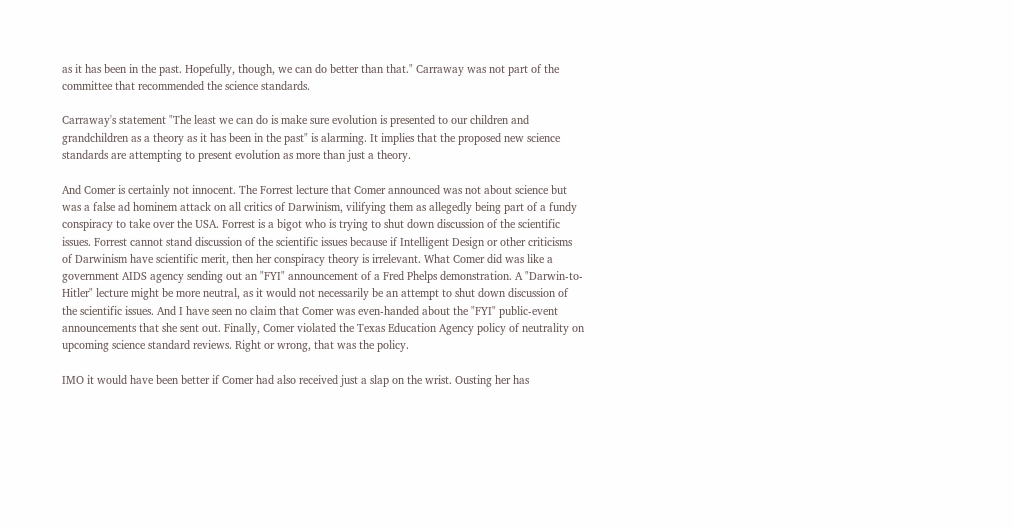as it has been in the past. Hopefully, though, we can do better than that." Carraway was not part of the committee that recommended the science standards.

Carraway's statement "The least we can do is make sure evolution is presented to our children and grandchildren as a theory as it has been in the past" is alarming. It implies that the proposed new science standards are attempting to present evolution as more than just a theory.

And Comer is certainly not innocent. The Forrest lecture that Comer announced was not about science but was a false ad hominem attack on all critics of Darwinism, vilifying them as allegedly being part of a fundy conspiracy to take over the USA. Forrest is a bigot who is trying to shut down discussion of the scientific issues. Forrest cannot stand discussion of the scientific issues because if Intelligent Design or other criticisms of Darwinism have scientific merit, then her conspiracy theory is irrelevant. What Comer did was like a government AIDS agency sending out an "FYI" announcement of a Fred Phelps demonstration. A "Darwin-to-Hitler" lecture might be more neutral, as it would not necessarily be an attempt to shut down discussion of the scientific issues. And I have seen no claim that Comer was even-handed about the "FYI" public-event announcements that she sent out. Finally, Comer violated the Texas Education Agency policy of neutrality on upcoming science standard reviews. Right or wrong, that was the policy.

IMO it would have been better if Comer had also received just a slap on the wrist. Ousting her has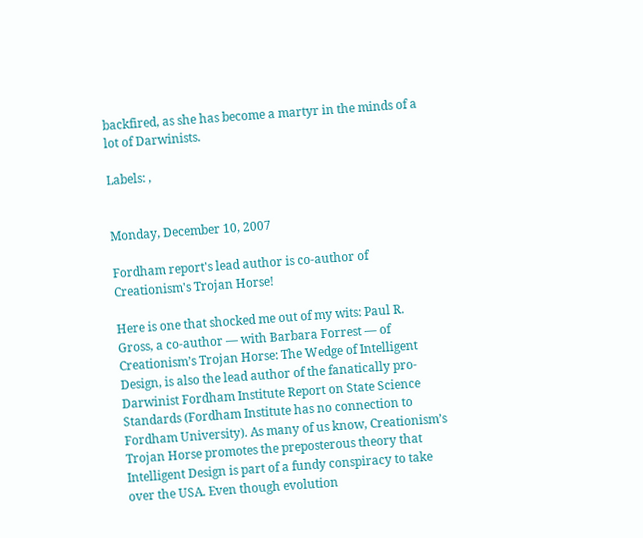backfired, as she has become a martyr in the minds of a lot of Darwinists.

Labels: ,


Monday, December 10, 2007

Fordham report's lead author is co-author of Creationism's Trojan Horse!

Here is one that shocked me out of my wits: Paul R. Gross, a co-author — with Barbara Forrest — of Creationism’s Trojan Horse: The Wedge of Intelligent Design, is also the lead author of the fanatically pro-Darwinist Fordham Institute Report on State Science Standards (Fordham Institute has no connection to Fordham University). As many of us know, Creationism’s Trojan Horse promotes the preposterous theory that Intelligent Design is part of a fundy conspiracy to take over the USA. Even though evolution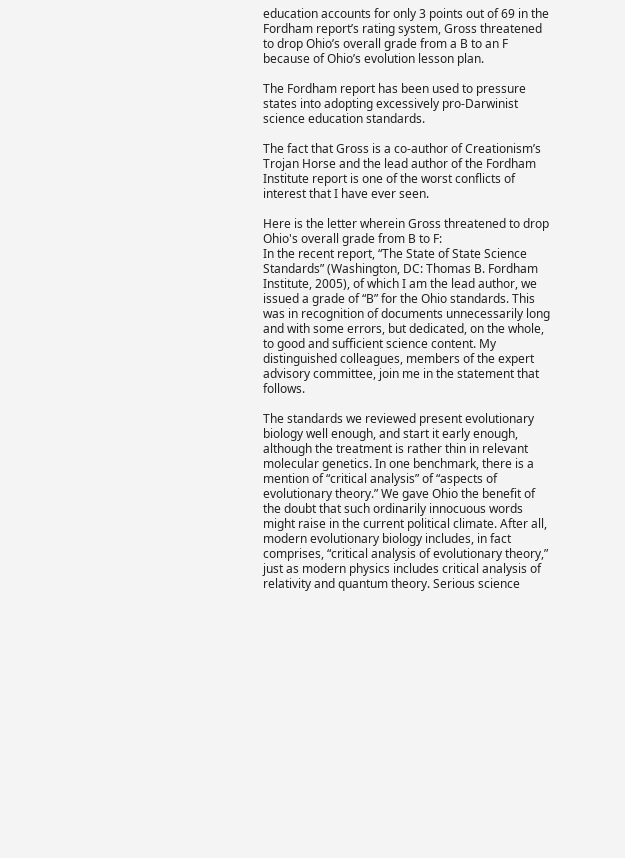education accounts for only 3 points out of 69 in the Fordham report’s rating system, Gross threatened to drop Ohio’s overall grade from a B to an F because of Ohio’s evolution lesson plan.

The Fordham report has been used to pressure states into adopting excessively pro-Darwinist science education standards.

The fact that Gross is a co-author of Creationism’s Trojan Horse and the lead author of the Fordham Institute report is one of the worst conflicts of interest that I have ever seen.

Here is the letter wherein Gross threatened to drop Ohio's overall grade from B to F:
In the recent report, “The State of State Science Standards” (Washington, DC: Thomas B. Fordham Institute, 2005), of which I am the lead author, we issued a grade of “B” for the Ohio standards. This was in recognition of documents unnecessarily long and with some errors, but dedicated, on the whole, to good and sufficient science content. My distinguished colleagues, members of the expert advisory committee, join me in the statement that follows.

The standards we reviewed present evolutionary biology well enough, and start it early enough, although the treatment is rather thin in relevant molecular genetics. In one benchmark, there is a mention of “critical analysis” of “aspects of evolutionary theory.” We gave Ohio the benefit of the doubt that such ordinarily innocuous words might raise in the current political climate. After all, modern evolutionary biology includes, in fact comprises, “critical analysis of evolutionary theory,” just as modern physics includes critical analysis of relativity and quantum theory. Serious science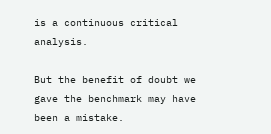is a continuous critical analysis.

But the benefit of doubt we gave the benchmark may have been a mistake.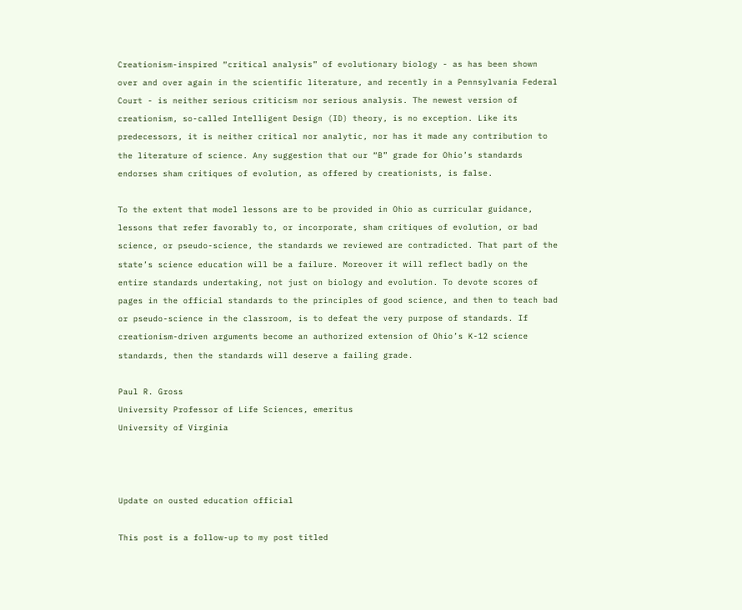Creationism-inspired “critical analysis” of evolutionary biology - as has been shown over and over again in the scientific literature, and recently in a Pennsylvania Federal Court - is neither serious criticism nor serious analysis. The newest version of creationism, so-called Intelligent Design (ID) theory, is no exception. Like its predecessors, it is neither critical nor analytic, nor has it made any contribution to the literature of science. Any suggestion that our “B” grade for Ohio’s standards endorses sham critiques of evolution, as offered by creationists, is false.

To the extent that model lessons are to be provided in Ohio as curricular guidance, lessons that refer favorably to, or incorporate, sham critiques of evolution, or bad science, or pseudo-science, the standards we reviewed are contradicted. That part of the state’s science education will be a failure. Moreover it will reflect badly on the entire standards undertaking, not just on biology and evolution. To devote scores of pages in the official standards to the principles of good science, and then to teach bad or pseudo-science in the classroom, is to defeat the very purpose of standards. If creationism-driven arguments become an authorized extension of Ohio’s K-12 science standards, then the standards will deserve a failing grade.

Paul R. Gross
University Professor of Life Sciences, emeritus
University of Virginia



Update on ousted education official

This post is a follow-up to my post titled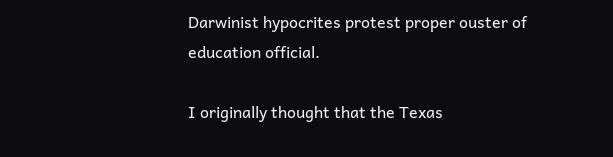Darwinist hypocrites protest proper ouster of education official.

I originally thought that the Texas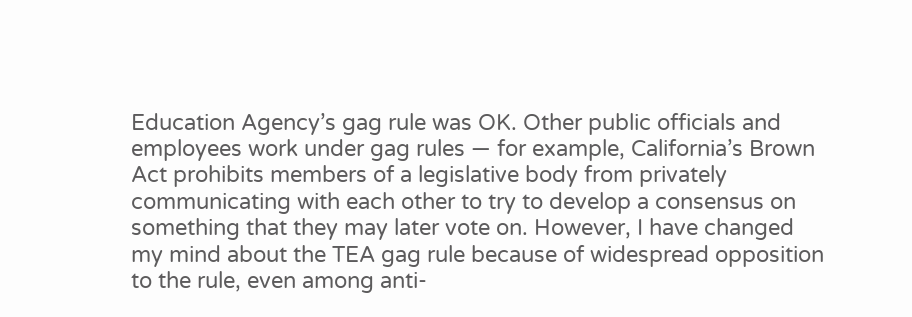Education Agency’s gag rule was OK. Other public officials and employees work under gag rules — for example, California’s Brown Act prohibits members of a legislative body from privately communicating with each other to try to develop a consensus on something that they may later vote on. However, I have changed my mind about the TEA gag rule because of widespread opposition to the rule, even among anti-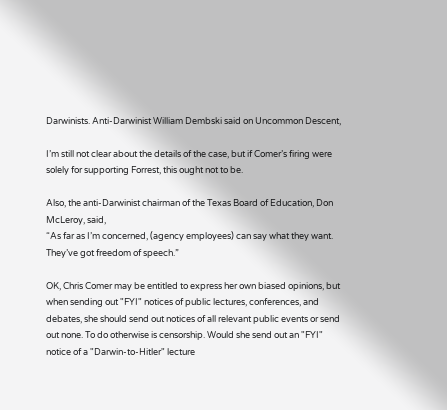Darwinists. Anti-Darwinist William Dembski said on Uncommon Descent,

I’m still not clear about the details of the case, but if Comer’s firing were solely for supporting Forrest, this ought not to be.

Also, the anti-Darwinist chairman of the Texas Board of Education, Don McLeroy, said,
“As far as I’m concerned, (agency employees) can say what they want. They’ve got freedom of speech.”

OK, Chris Comer may be entitled to express her own biased opinions, but when sending out "FYI" notices of public lectures, conferences, and debates, she should send out notices of all relevant public events or send out none. To do otherwise is censorship. Would she send out an "FYI" notice of a "Darwin-to-Hitler" lecture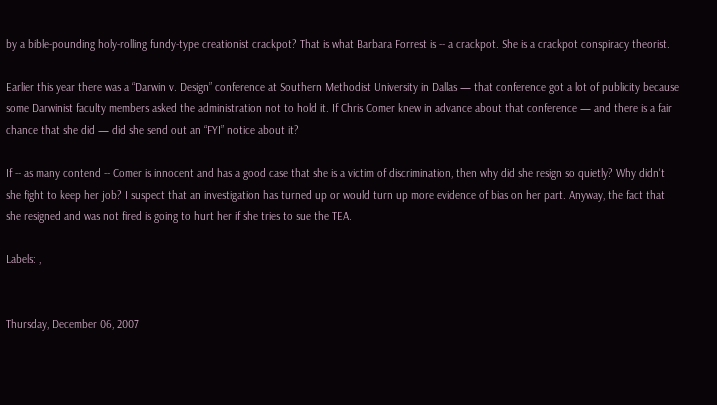by a bible-pounding holy-rolling fundy-type creationist crackpot? That is what Barbara Forrest is -- a crackpot. She is a crackpot conspiracy theorist.

Earlier this year there was a “Darwin v. Design” conference at Southern Methodist University in Dallas — that conference got a lot of publicity because some Darwinist faculty members asked the administration not to hold it. If Chris Comer knew in advance about that conference — and there is a fair chance that she did — did she send out an “FYI” notice about it?

If -- as many contend -- Comer is innocent and has a good case that she is a victim of discrimination, then why did she resign so quietly? Why didn't she fight to keep her job? I suspect that an investigation has turned up or would turn up more evidence of bias on her part. Anyway, the fact that she resigned and was not fired is going to hurt her if she tries to sue the TEA.

Labels: ,


Thursday, December 06, 2007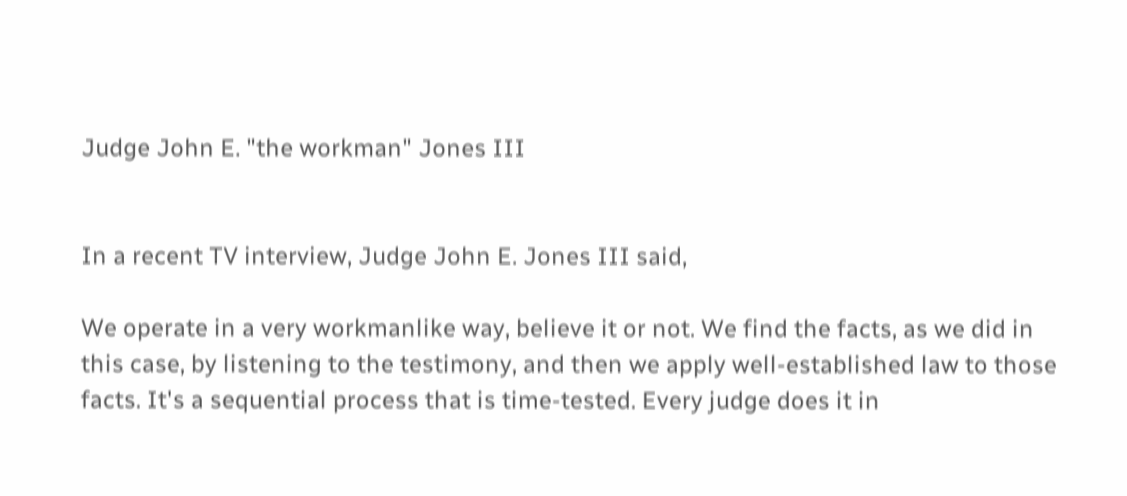Judge John E. "the workman" Jones III


In a recent TV interview, Judge John E. Jones III said,

We operate in a very workmanlike way, believe it or not. We find the facts, as we did in this case, by listening to the testimony, and then we apply well-established law to those facts. It's a sequential process that is time-tested. Every judge does it in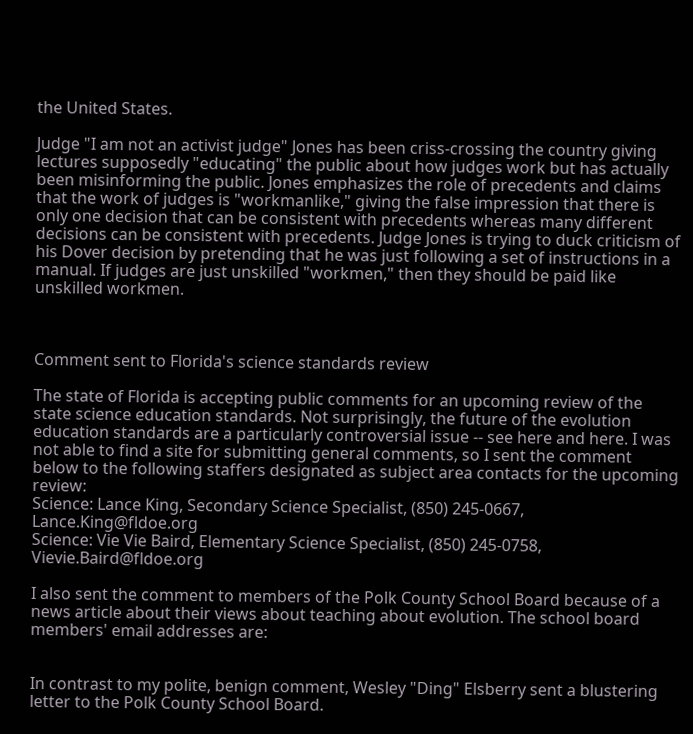the United States.

Judge "I am not an activist judge" Jones has been criss-crossing the country giving lectures supposedly "educating" the public about how judges work but has actually been misinforming the public. Jones emphasizes the role of precedents and claims that the work of judges is "workmanlike," giving the false impression that there is only one decision that can be consistent with precedents whereas many different decisions can be consistent with precedents. Judge Jones is trying to duck criticism of his Dover decision by pretending that he was just following a set of instructions in a manual. If judges are just unskilled "workmen," then they should be paid like unskilled workmen.



Comment sent to Florida's science standards review

The state of Florida is accepting public comments for an upcoming review of the state science education standards. Not surprisingly, the future of the evolution education standards are a particularly controversial issue -- see here and here. I was not able to find a site for submitting general comments, so I sent the comment below to the following staffers designated as subject area contacts for the upcoming review:
Science: Lance King, Secondary Science Specialist, (850) 245-0667, Lance.King@fldoe.org
Science: Vie Vie Baird, Elementary Science Specialist, (850) 245-0758, Vievie.Baird@fldoe.org

I also sent the comment to members of the Polk County School Board because of a news article about their views about teaching about evolution. The school board members' email addresses are:


In contrast to my polite, benign comment, Wesley "Ding" Elsberry sent a blustering letter to the Polk County School Board.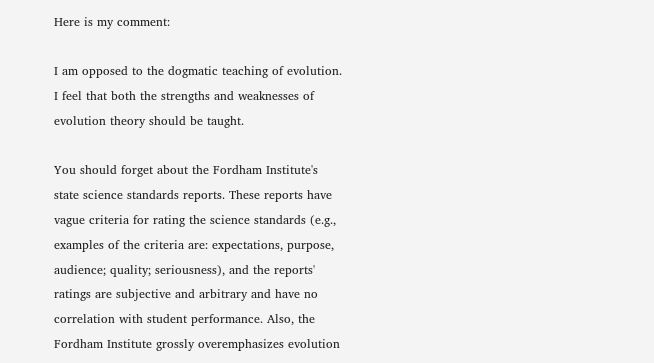Here is my comment:

I am opposed to the dogmatic teaching of evolution. I feel that both the strengths and weaknesses of evolution theory should be taught.

You should forget about the Fordham Institute's state science standards reports. These reports have vague criteria for rating the science standards (e.g., examples of the criteria are: expectations, purpose, audience; quality; seriousness), and the reports' ratings are subjective and arbitrary and have no correlation with student performance. Also, the Fordham Institute grossly overemphasizes evolution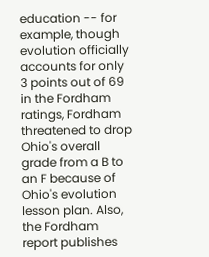education -- for example, though evolution officially accounts for only 3 points out of 69 in the Fordham ratings, Fordham threatened to drop Ohio's overall grade from a B to an F because of Ohio's evolution lesson plan. Also, the Fordham report publishes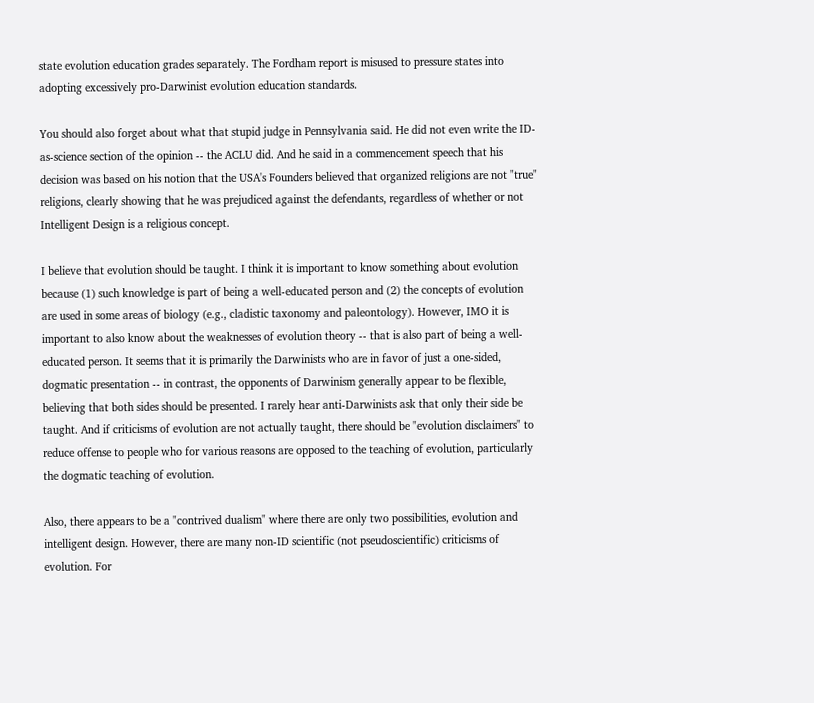state evolution education grades separately. The Fordham report is misused to pressure states into adopting excessively pro-Darwinist evolution education standards.

You should also forget about what that stupid judge in Pennsylvania said. He did not even write the ID-as-science section of the opinion -- the ACLU did. And he said in a commencement speech that his decision was based on his notion that the USA's Founders believed that organized religions are not "true" religions, clearly showing that he was prejudiced against the defendants, regardless of whether or not Intelligent Design is a religious concept.

I believe that evolution should be taught. I think it is important to know something about evolution because (1) such knowledge is part of being a well-educated person and (2) the concepts of evolution are used in some areas of biology (e.g., cladistic taxonomy and paleontology). However, IMO it is important to also know about the weaknesses of evolution theory -- that is also part of being a well-educated person. It seems that it is primarily the Darwinists who are in favor of just a one-sided, dogmatic presentation -- in contrast, the opponents of Darwinism generally appear to be flexible, believing that both sides should be presented. I rarely hear anti-Darwinists ask that only their side be taught. And if criticisms of evolution are not actually taught, there should be "evolution disclaimers" to reduce offense to people who for various reasons are opposed to the teaching of evolution, particularly the dogmatic teaching of evolution.

Also, there appears to be a "contrived dualism" where there are only two possibilities, evolution and intelligent design. However, there are many non-ID scientific (not pseudoscientific) criticisms of evolution. For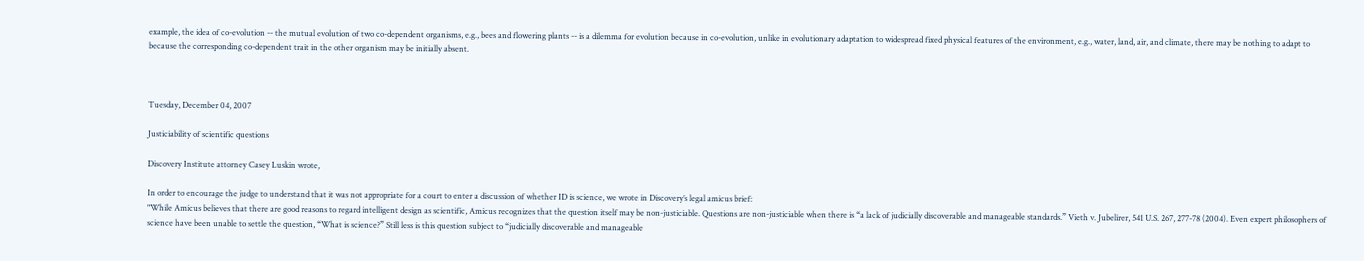example, the idea of co-evolution -- the mutual evolution of two co-dependent organisms, e.g., bees and flowering plants -- is a dilemma for evolution because in co-evolution, unlike in evolutionary adaptation to widespread fixed physical features of the environment, e.g., water, land, air, and climate, there may be nothing to adapt to because the corresponding co-dependent trait in the other organism may be initially absent.



Tuesday, December 04, 2007

Justiciability of scientific questions

Discovery Institute attorney Casey Luskin wrote,

In order to encourage the judge to understand that it was not appropriate for a court to enter a discussion of whether ID is science, we wrote in Discovery’s legal amicus brief:
"While Amicus believes that there are good reasons to regard intelligent design as scientific, Amicus recognizes that the question itself may be non-justiciable. Questions are non-justiciable when there is “a lack of judicially discoverable and manageable standards.” Vieth v. Jubelirer, 541 U.S. 267, 277-78 (2004). Even expert philosophers of science have been unable to settle the question, “What is science?” Still less is this question subject to “judicially discoverable and manageable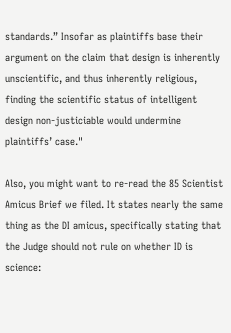standards.” Insofar as plaintiffs base their argument on the claim that design is inherently unscientific, and thus inherently religious, finding the scientific status of intelligent design non-justiciable would undermine plaintiffs’ case."

Also, you might want to re-read the 85 Scientist Amicus Brief we filed. It states nearly the same thing as the DI amicus, specifically stating that the Judge should not rule on whether ID is science: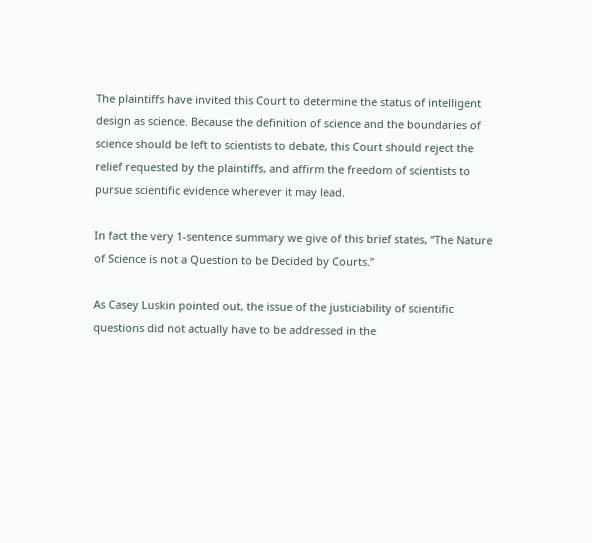The plaintiffs have invited this Court to determine the status of intelligent design as science. Because the definition of science and the boundaries of science should be left to scientists to debate, this Court should reject the relief requested by the plaintiffs, and affirm the freedom of scientists to pursue scientific evidence wherever it may lead.

In fact the very 1-sentence summary we give of this brief states, “The Nature of Science is not a Question to be Decided by Courts.”

As Casey Luskin pointed out, the issue of the justiciability of scientific questions did not actually have to be addressed in the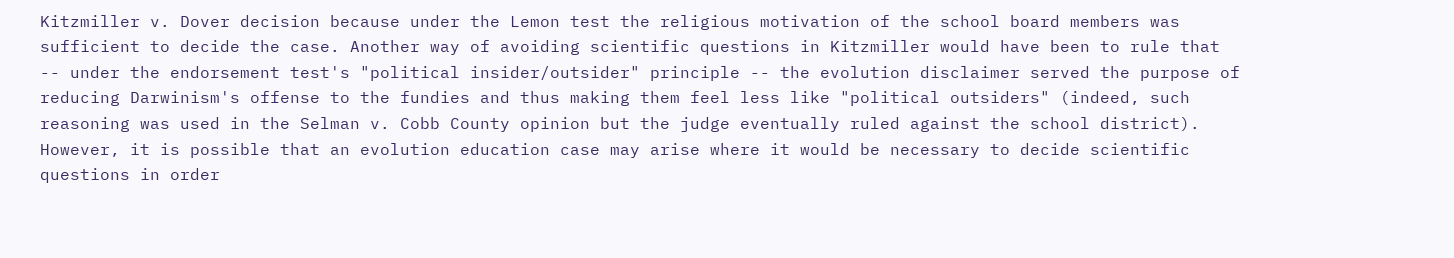Kitzmiller v. Dover decision because under the Lemon test the religious motivation of the school board members was sufficient to decide the case. Another way of avoiding scientific questions in Kitzmiller would have been to rule that -- under the endorsement test's "political insider/outsider" principle -- the evolution disclaimer served the purpose of reducing Darwinism's offense to the fundies and thus making them feel less like "political outsiders" (indeed, such reasoning was used in the Selman v. Cobb County opinion but the judge eventually ruled against the school district). However, it is possible that an evolution education case may arise where it would be necessary to decide scientific questions in order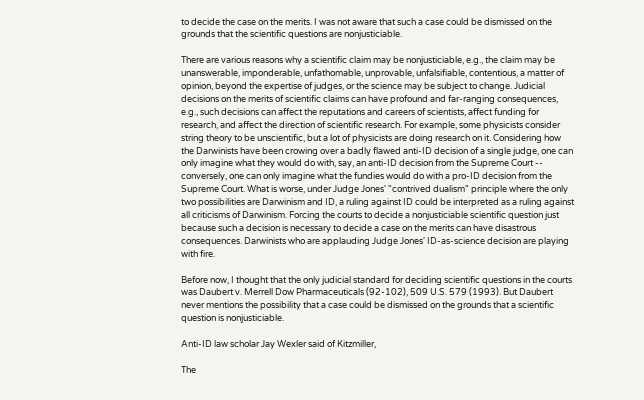to decide the case on the merits. I was not aware that such a case could be dismissed on the grounds that the scientific questions are nonjusticiable.

There are various reasons why a scientific claim may be nonjusticiable, e.g., the claim may be unanswerable, imponderable, unfathomable, unprovable, unfalsifiable, contentious, a matter of opinion, beyond the expertise of judges, or the science may be subject to change. Judicial decisions on the merits of scientific claims can have profound and far-ranging consequences, e.g., such decisions can affect the reputations and careers of scientists, affect funding for research, and affect the direction of scientific research. For example, some physicists consider string theory to be unscientific, but a lot of physicists are doing research on it. Considering how the Darwinists have been crowing over a badly flawed anti-ID decision of a single judge, one can only imagine what they would do with, say, an anti-ID decision from the Supreme Court -- conversely, one can only imagine what the fundies would do with a pro-ID decision from the Supreme Court. What is worse, under Judge Jones' "contrived dualism" principle where the only two possibilities are Darwinism and ID, a ruling against ID could be interpreted as a ruling against all criticisms of Darwinism. Forcing the courts to decide a nonjusticiable scientific question just because such a decision is necessary to decide a case on the merits can have disastrous consequences. Darwinists who are applauding Judge Jones' ID-as-science decision are playing with fire.

Before now, I thought that the only judicial standard for deciding scientific questions in the courts was Daubert v. Merrell Dow Pharmaceuticals (92-102), 509 U.S. 579 (1993). But Daubert never mentions the possibility that a case could be dismissed on the grounds that a scientific question is nonjusticiable.

Anti-ID law scholar Jay Wexler said of Kitzmiller,

The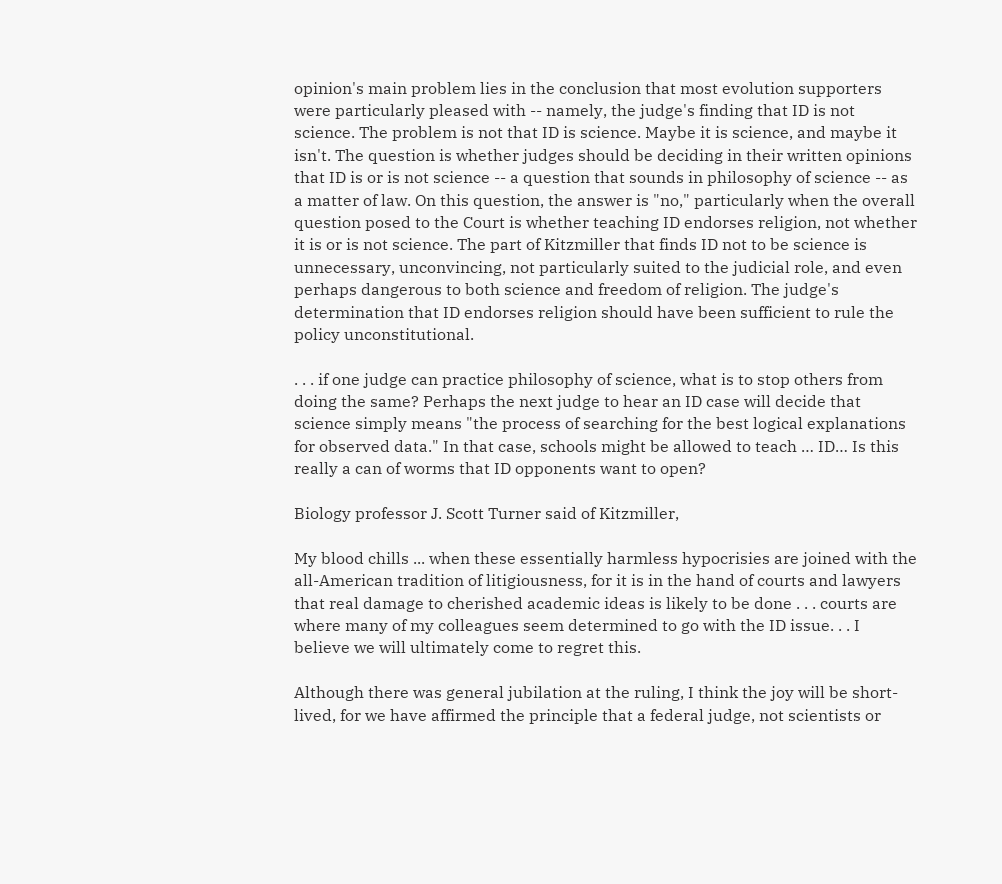opinion's main problem lies in the conclusion that most evolution supporters were particularly pleased with -- namely, the judge's finding that ID is not science. The problem is not that ID is science. Maybe it is science, and maybe it isn't. The question is whether judges should be deciding in their written opinions that ID is or is not science -- a question that sounds in philosophy of science -- as a matter of law. On this question, the answer is "no," particularly when the overall question posed to the Court is whether teaching ID endorses religion, not whether it is or is not science. The part of Kitzmiller that finds ID not to be science is unnecessary, unconvincing, not particularly suited to the judicial role, and even perhaps dangerous to both science and freedom of religion. The judge's determination that ID endorses religion should have been sufficient to rule the policy unconstitutional.

. . . if one judge can practice philosophy of science, what is to stop others from doing the same? Perhaps the next judge to hear an ID case will decide that science simply means "the process of searching for the best logical explanations for observed data." In that case, schools might be allowed to teach … ID… Is this really a can of worms that ID opponents want to open?

Biology professor J. Scott Turner said of Kitzmiller,

My blood chills ... when these essentially harmless hypocrisies are joined with the all-American tradition of litigiousness, for it is in the hand of courts and lawyers that real damage to cherished academic ideas is likely to be done . . . courts are where many of my colleagues seem determined to go with the ID issue. . . I believe we will ultimately come to regret this.

Although there was general jubilation at the ruling, I think the joy will be short-lived, for we have affirmed the principle that a federal judge, not scientists or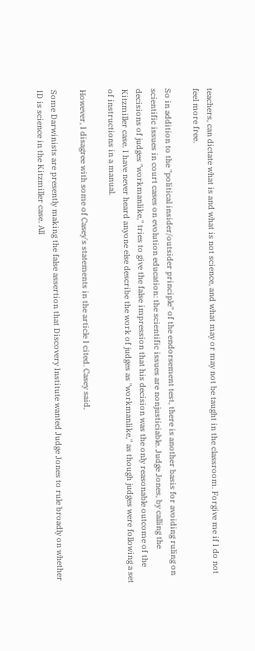teachers, can dictate what is and what is not science, and what may or may not be taught in the classroom. Forgive me if I do not feel more free.

So in addition to the "political insider/outsider principle" of the endorsement test, there is another basis for avoiding ruling on scientific issues in court cases on evolution education: the scientific issues are nonjusticiable. Judge Jones, by calling the decisions of judges "workmanlike," tries to give the false impression that his decision was the only reasonable outcome of the Kitzmiller case. I have never heard anyone else describe the work of judges as "workmanlike," as though judges were following a set of instructions in a manual.

However, I disagree with some of Casey's statements in the article I cited. Casey said,

Some Darwinists are presently making the false assertion that Discovery Institute wanted Judge Jones to rule broadly on whether ID is science in the Kitzmiller case. All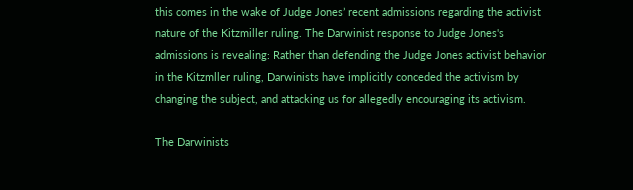this comes in the wake of Judge Jones’ recent admissions regarding the activist nature of the Kitzmiller ruling. The Darwinist response to Judge Jones's admissions is revealing: Rather than defending the Judge Jones activist behavior in the Kitzmller ruling, Darwinists have implicitly conceded the activism by changing the subject, and attacking us for allegedly encouraging its activism.

The Darwinists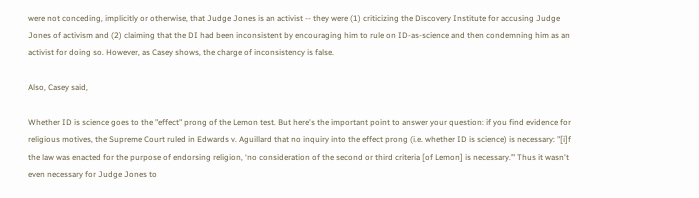were not conceding, implicitly or otherwise, that Judge Jones is an activist -- they were (1) criticizing the Discovery Institute for accusing Judge Jones of activism and (2) claiming that the DI had been inconsistent by encouraging him to rule on ID-as-science and then condemning him as an activist for doing so. However, as Casey shows, the charge of inconsistency is false.

Also, Casey said,

Whether ID is science goes to the "effect" prong of the Lemon test. But here's the important point to answer your question: if you find evidence for religious motives, the Supreme Court ruled in Edwards v. Aguillard that no inquiry into the effect prong (i.e. whether ID is science) is necessary: "[i]f the law was enacted for the purpose of endorsing religion, ‘no consideration of the second or third criteria [of Lemon] is necessary.’" Thus it wasn't even necessary for Judge Jones to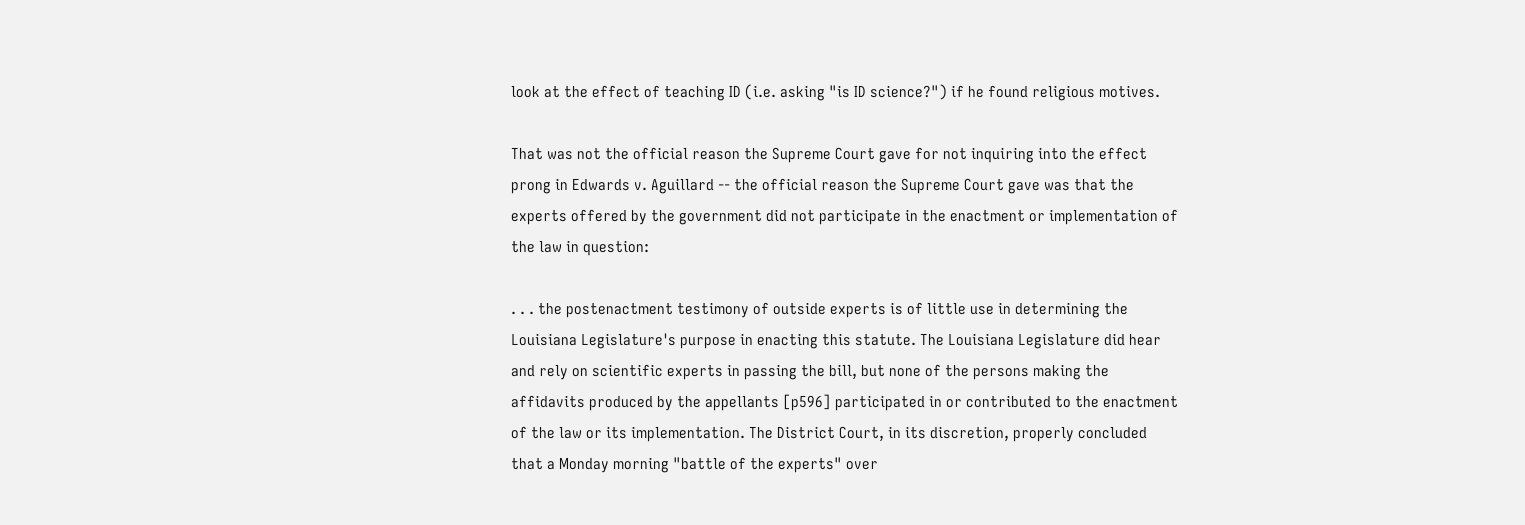look at the effect of teaching ID (i.e. asking "is ID science?") if he found religious motives.

That was not the official reason the Supreme Court gave for not inquiring into the effect prong in Edwards v. Aguillard -- the official reason the Supreme Court gave was that the experts offered by the government did not participate in the enactment or implementation of the law in question:

. . . the postenactment testimony of outside experts is of little use in determining the Louisiana Legislature's purpose in enacting this statute. The Louisiana Legislature did hear and rely on scientific experts in passing the bill, but none of the persons making the affidavits produced by the appellants [p596] participated in or contributed to the enactment of the law or its implementation. The District Court, in its discretion, properly concluded that a Monday morning "battle of the experts" over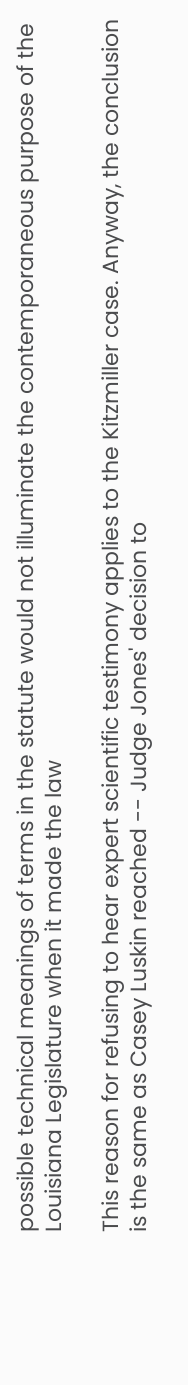possible technical meanings of terms in the statute would not illuminate the contemporaneous purpose of the Louisiana Legislature when it made the law

This reason for refusing to hear expert scientific testimony applies to the Kitzmiller case. Anyway, the conclusion is the same as Casey Luskin reached -- Judge Jones' decision to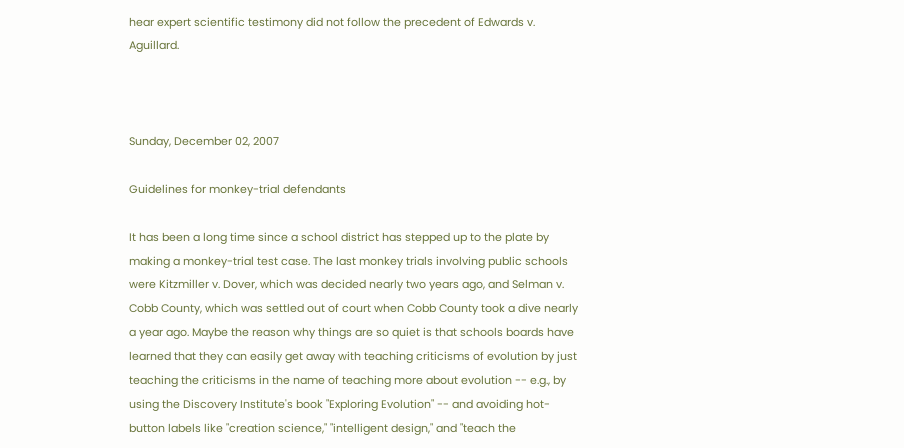hear expert scientific testimony did not follow the precedent of Edwards v. Aguillard.



Sunday, December 02, 2007

Guidelines for monkey-trial defendants

It has been a long time since a school district has stepped up to the plate by making a monkey-trial test case. The last monkey trials involving public schools were Kitzmiller v. Dover, which was decided nearly two years ago, and Selman v. Cobb County, which was settled out of court when Cobb County took a dive nearly a year ago. Maybe the reason why things are so quiet is that schools boards have learned that they can easily get away with teaching criticisms of evolution by just teaching the criticisms in the name of teaching more about evolution -- e.g., by using the Discovery Institute's book "Exploring Evolution" -- and avoiding hot-button labels like "creation science," "intelligent design," and "teach the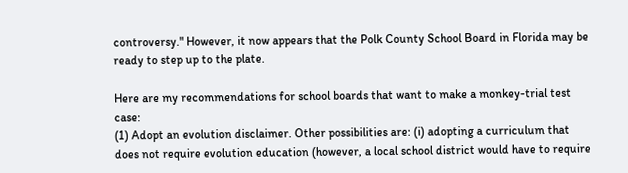controversy." However, it now appears that the Polk County School Board in Florida may be ready to step up to the plate.

Here are my recommendations for school boards that want to make a monkey-trial test case:
(1) Adopt an evolution disclaimer. Other possibilities are: (i) adopting a curriculum that does not require evolution education (however, a local school district would have to require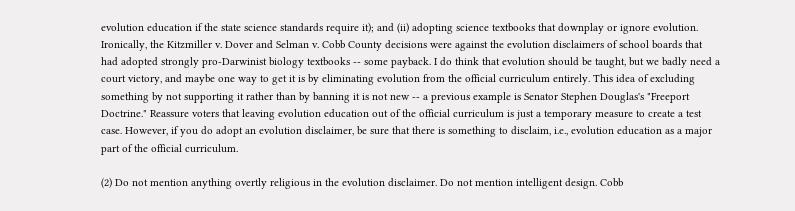evolution education if the state science standards require it); and (ii) adopting science textbooks that downplay or ignore evolution. Ironically, the Kitzmiller v. Dover and Selman v. Cobb County decisions were against the evolution disclaimers of school boards that had adopted strongly pro-Darwinist biology textbooks -- some payback. I do think that evolution should be taught, but we badly need a court victory, and maybe one way to get it is by eliminating evolution from the official curriculum entirely. This idea of excluding something by not supporting it rather than by banning it is not new -- a previous example is Senator Stephen Douglas's "Freeport Doctrine." Reassure voters that leaving evolution education out of the official curriculum is just a temporary measure to create a test case. However, if you do adopt an evolution disclaimer, be sure that there is something to disclaim, i.e., evolution education as a major part of the official curriculum.

(2) Do not mention anything overtly religious in the evolution disclaimer. Do not mention intelligent design. Cobb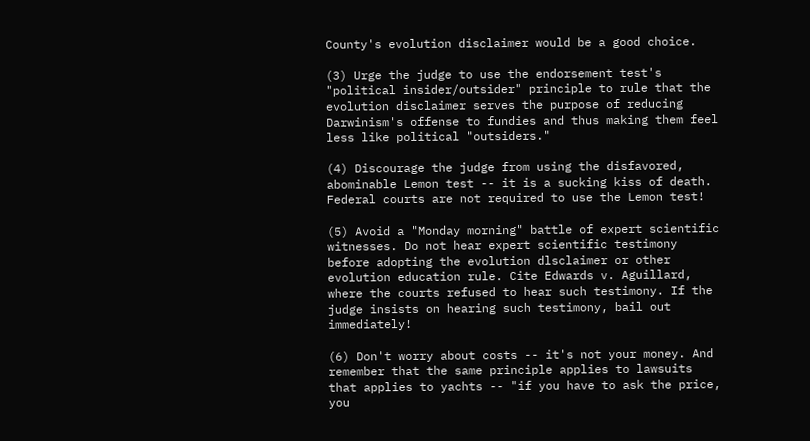County's evolution disclaimer would be a good choice.

(3) Urge the judge to use the endorsement test's "political insider/outsider" principle to rule that the evolution disclaimer serves the purpose of reducing Darwinism's offense to fundies and thus making them feel less like political "outsiders."

(4) Discourage the judge from using the disfavored, abominable Lemon test -- it is a sucking kiss of death. Federal courts are not required to use the Lemon test!

(5) Avoid a "Monday morning" battle of expert scientific witnesses. Do not hear expert scientific testimony before adopting the evolution dlsclaimer or other evolution education rule. Cite Edwards v. Aguillard, where the courts refused to hear such testimony. If the judge insists on hearing such testimony, bail out immediately!

(6) Don't worry about costs -- it's not your money. And remember that the same principle applies to lawsuits that applies to yachts -- "if you have to ask the price, you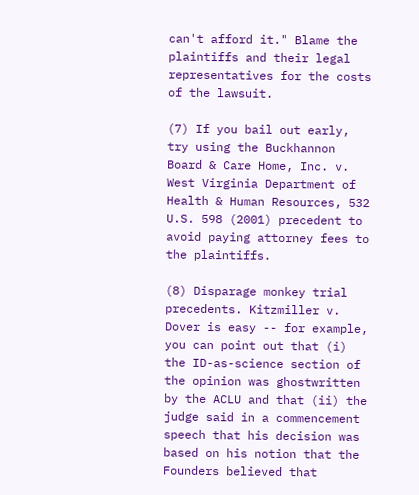can't afford it." Blame the plaintiffs and their legal representatives for the costs of the lawsuit.

(7) If you bail out early, try using the Buckhannon Board & Care Home, Inc. v. West Virginia Department of Health & Human Resources, 532 U.S. 598 (2001) precedent to avoid paying attorney fees to the plaintiffs.

(8) Disparage monkey trial precedents. Kitzmiller v. Dover is easy -- for example, you can point out that (i) the ID-as-science section of the opinion was ghostwritten by the ACLU and that (ii) the judge said in a commencement speech that his decision was based on his notion that the Founders believed that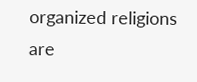organized religions are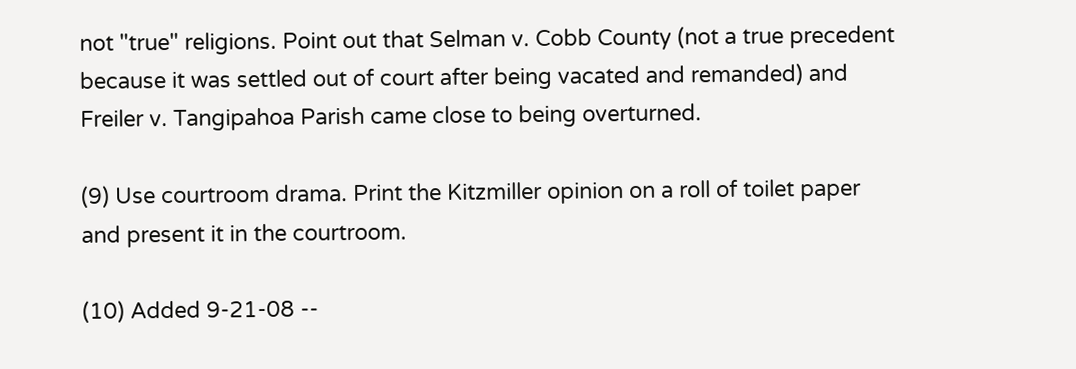not "true" religions. Point out that Selman v. Cobb County (not a true precedent because it was settled out of court after being vacated and remanded) and Freiler v. Tangipahoa Parish came close to being overturned.

(9) Use courtroom drama. Print the Kitzmiller opinion on a roll of toilet paper and present it in the courtroom.

(10) Added 9-21-08 --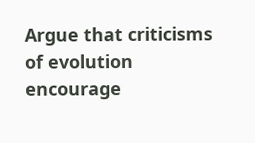Argue that criticisms of evolution encourage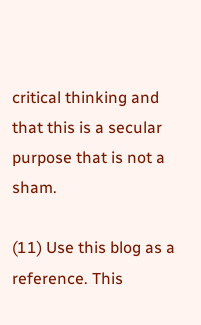critical thinking and that this is a secular purpose that is not a sham.

(11) Use this blog as a reference. This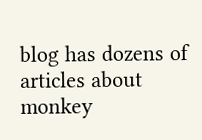blog has dozens of articles about monkey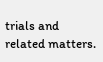trials and related matters.